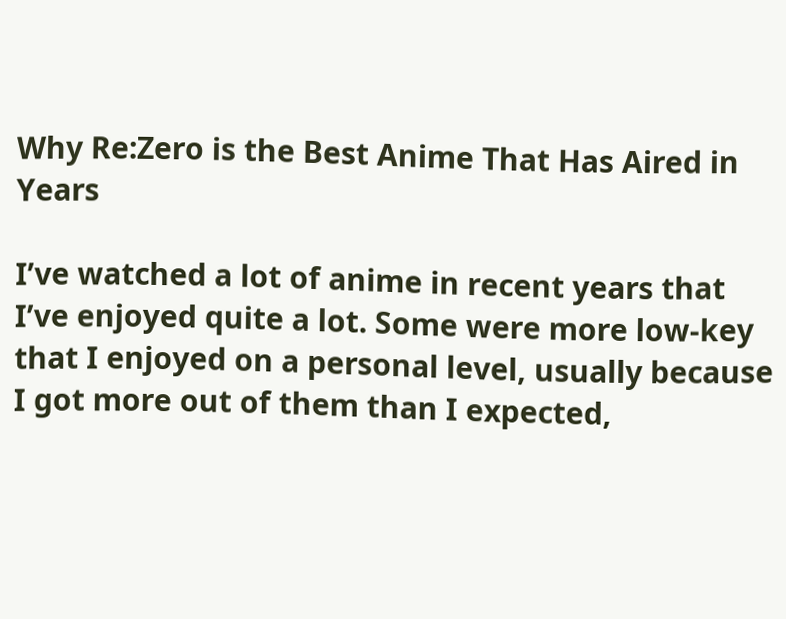Why Re:Zero is the Best Anime That Has Aired in Years

I’ve watched a lot of anime in recent years that I’ve enjoyed quite a lot. Some were more low-key that I enjoyed on a personal level, usually because I got more out of them than I expected,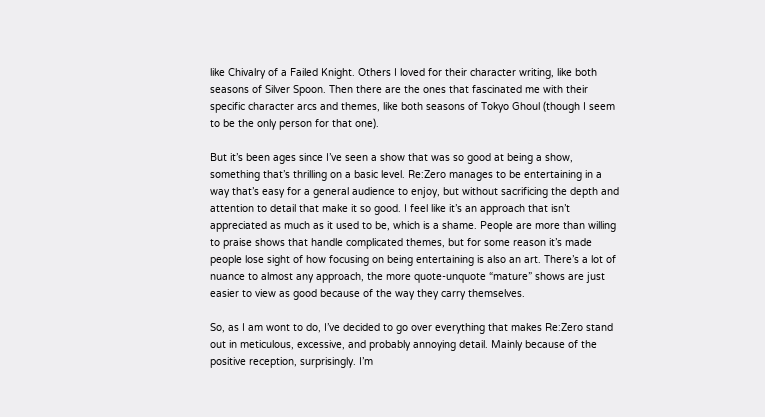like Chivalry of a Failed Knight. Others I loved for their character writing, like both seasons of Silver Spoon. Then there are the ones that fascinated me with their specific character arcs and themes, like both seasons of Tokyo Ghoul (though I seem to be the only person for that one).

But it’s been ages since I’ve seen a show that was so good at being a show, something that’s thrilling on a basic level. Re:Zero manages to be entertaining in a way that’s easy for a general audience to enjoy, but without sacrificing the depth and attention to detail that make it so good. I feel like it’s an approach that isn’t appreciated as much as it used to be, which is a shame. People are more than willing to praise shows that handle complicated themes, but for some reason it’s made people lose sight of how focusing on being entertaining is also an art. There’s a lot of nuance to almost any approach, the more quote-unquote “mature” shows are just easier to view as good because of the way they carry themselves.

So, as I am wont to do, I’ve decided to go over everything that makes Re:Zero stand out in meticulous, excessive, and probably annoying detail. Mainly because of the positive reception, surprisingly. I’m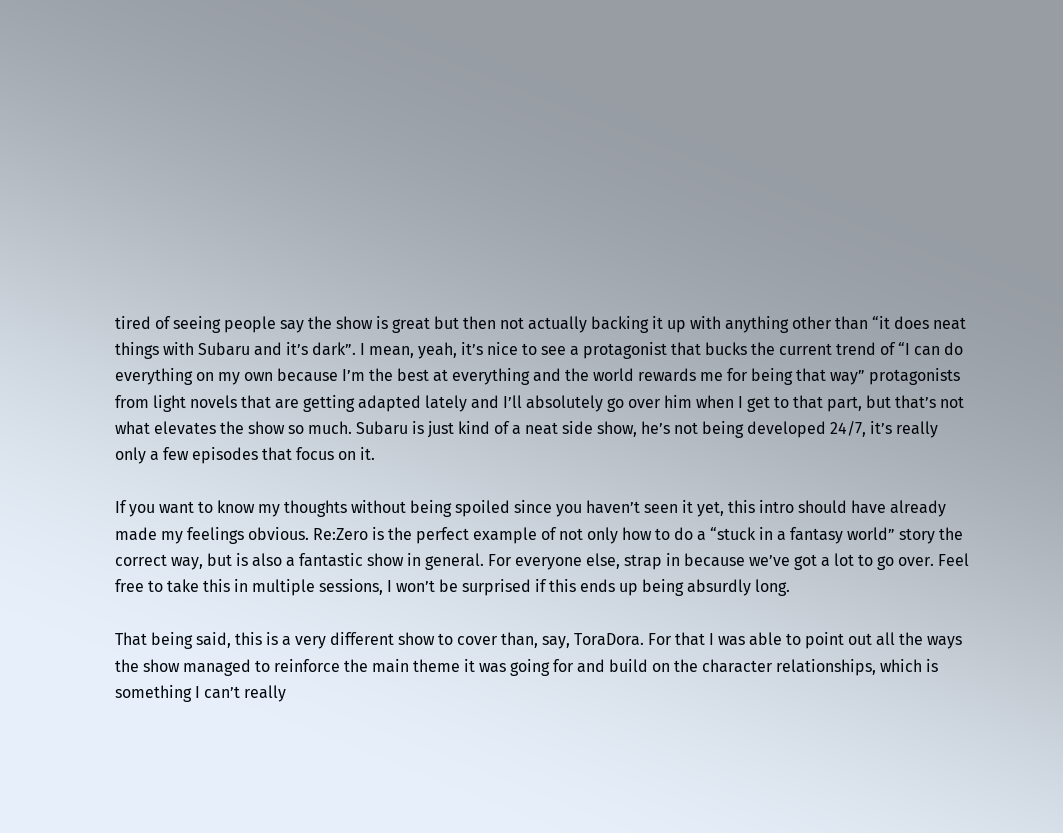tired of seeing people say the show is great but then not actually backing it up with anything other than “it does neat things with Subaru and it’s dark”. I mean, yeah, it’s nice to see a protagonist that bucks the current trend of “I can do everything on my own because I’m the best at everything and the world rewards me for being that way” protagonists from light novels that are getting adapted lately and I’ll absolutely go over him when I get to that part, but that’s not what elevates the show so much. Subaru is just kind of a neat side show, he’s not being developed 24/7, it’s really only a few episodes that focus on it.

If you want to know my thoughts without being spoiled since you haven’t seen it yet, this intro should have already made my feelings obvious. Re:Zero is the perfect example of not only how to do a “stuck in a fantasy world” story the correct way, but is also a fantastic show in general. For everyone else, strap in because we’ve got a lot to go over. Feel free to take this in multiple sessions, I won’t be surprised if this ends up being absurdly long.

That being said, this is a very different show to cover than, say, ToraDora. For that I was able to point out all the ways the show managed to reinforce the main theme it was going for and build on the character relationships, which is something I can’t really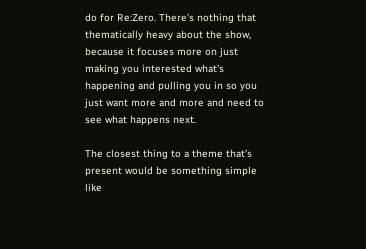do for Re:Zero. There’s nothing that thematically heavy about the show, because it focuses more on just making you interested what’s happening and pulling you in so you just want more and more and need to see what happens next.

The closest thing to a theme that’s present would be something simple like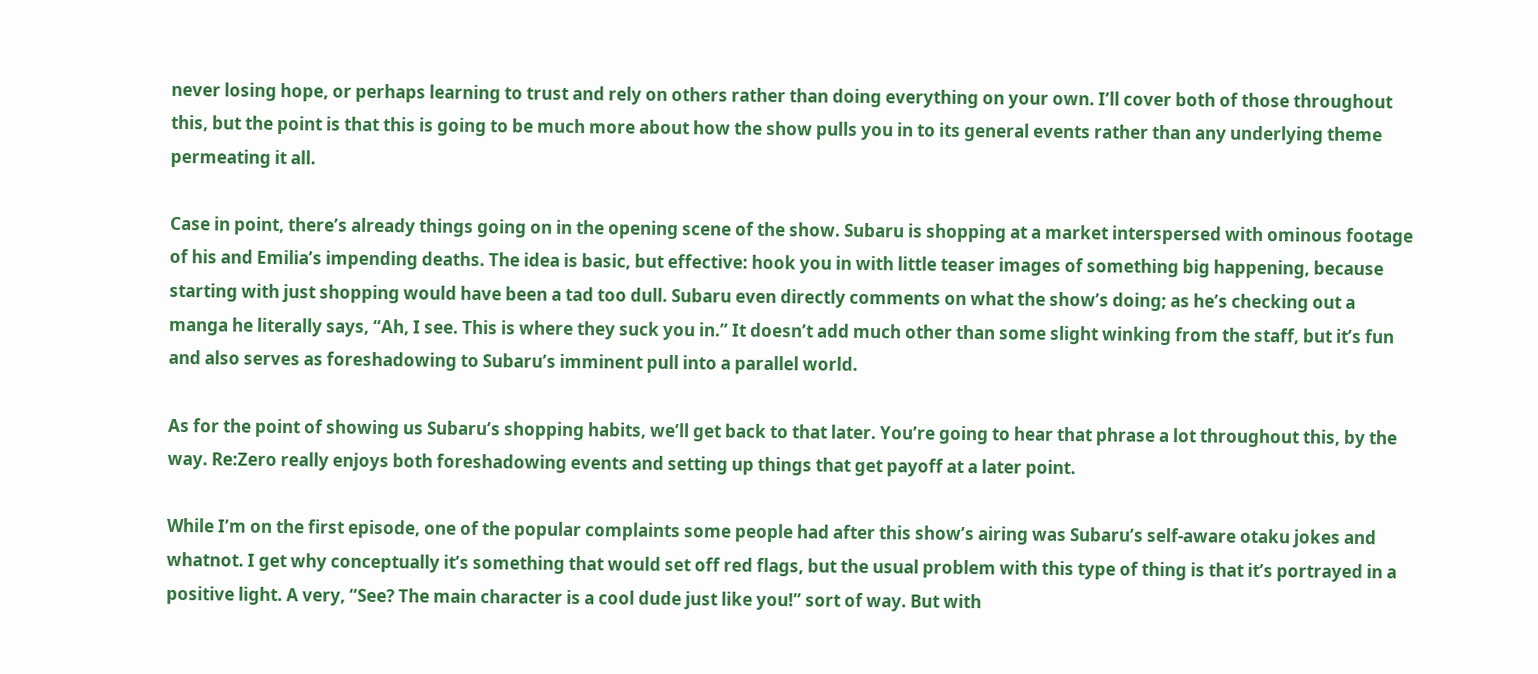never losing hope, or perhaps learning to trust and rely on others rather than doing everything on your own. I’ll cover both of those throughout this, but the point is that this is going to be much more about how the show pulls you in to its general events rather than any underlying theme permeating it all.

Case in point, there’s already things going on in the opening scene of the show. Subaru is shopping at a market interspersed with ominous footage of his and Emilia’s impending deaths. The idea is basic, but effective: hook you in with little teaser images of something big happening, because starting with just shopping would have been a tad too dull. Subaru even directly comments on what the show’s doing; as he’s checking out a manga he literally says, “Ah, I see. This is where they suck you in.” It doesn’t add much other than some slight winking from the staff, but it’s fun and also serves as foreshadowing to Subaru’s imminent pull into a parallel world.

As for the point of showing us Subaru’s shopping habits, we’ll get back to that later. You’re going to hear that phrase a lot throughout this, by the way. Re:Zero really enjoys both foreshadowing events and setting up things that get payoff at a later point.

While I’m on the first episode, one of the popular complaints some people had after this show’s airing was Subaru’s self-aware otaku jokes and whatnot. I get why conceptually it’s something that would set off red flags, but the usual problem with this type of thing is that it’s portrayed in a positive light. A very, “See? The main character is a cool dude just like you!” sort of way. But with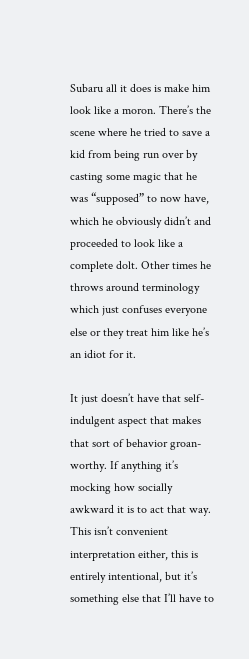Subaru all it does is make him look like a moron. There’s the scene where he tried to save a kid from being run over by casting some magic that he was “supposed” to now have, which he obviously didn’t and proceeded to look like a complete dolt. Other times he throws around terminology which just confuses everyone else or they treat him like he’s an idiot for it.

It just doesn’t have that self-indulgent aspect that makes that sort of behavior groan-worthy. If anything it’s mocking how socially awkward it is to act that way. This isn’t convenient interpretation either, this is entirely intentional, but it’s something else that I’ll have to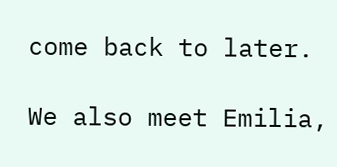come back to later.

We also meet Emilia,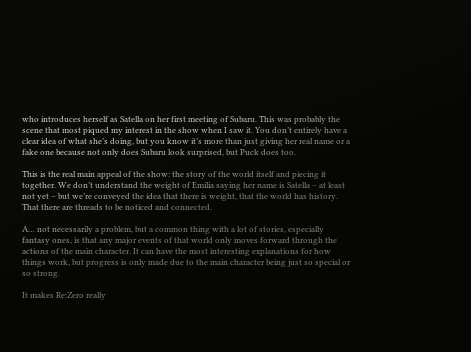who introduces herself as Satella on her first meeting of Subaru. This was probably the scene that most piqued my interest in the show when I saw it. You don’t entirely have a clear idea of what she’s doing, but you know it’s more than just giving her real name or a fake one because not only does Subaru look surprised, but Puck does too.

This is the real main appeal of the show: the story of the world itself and piecing it together. We don’t understand the weight of Emilia saying her name is Satella – at least not yet – but we’re conveyed the idea that there is weight, that the world has history. That there are threads to be noticed and connected.

A… not necessarily a problem, but a common thing with a lot of stories, especially fantasy ones, is that any major events of that world only moves forward through the actions of the main character. It can have the most interesting explanations for how things work, but progress is only made due to the main character being just so special or so strong.

It makes Re:Zero really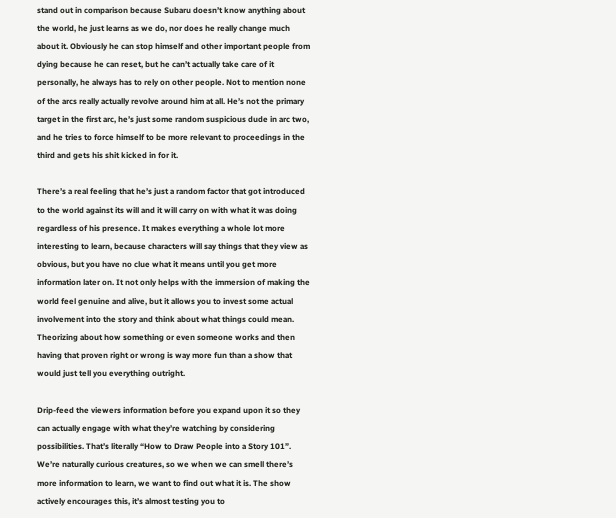stand out in comparison because Subaru doesn’t know anything about the world, he just learns as we do, nor does he really change much about it. Obviously he can stop himself and other important people from dying because he can reset, but he can’t actually take care of it personally, he always has to rely on other people. Not to mention none of the arcs really actually revolve around him at all. He’s not the primary target in the first arc, he’s just some random suspicious dude in arc two, and he tries to force himself to be more relevant to proceedings in the third and gets his shit kicked in for it.

There’s a real feeling that he’s just a random factor that got introduced to the world against its will and it will carry on with what it was doing regardless of his presence. It makes everything a whole lot more interesting to learn, because characters will say things that they view as obvious, but you have no clue what it means until you get more information later on. It not only helps with the immersion of making the world feel genuine and alive, but it allows you to invest some actual involvement into the story and think about what things could mean. Theorizing about how something or even someone works and then having that proven right or wrong is way more fun than a show that would just tell you everything outright.

Drip-feed the viewers information before you expand upon it so they can actually engage with what they’re watching by considering possibilities. That’s literally “How to Draw People into a Story 101”. We’re naturally curious creatures, so we when we can smell there’s more information to learn, we want to find out what it is. The show actively encourages this, it’s almost testing you to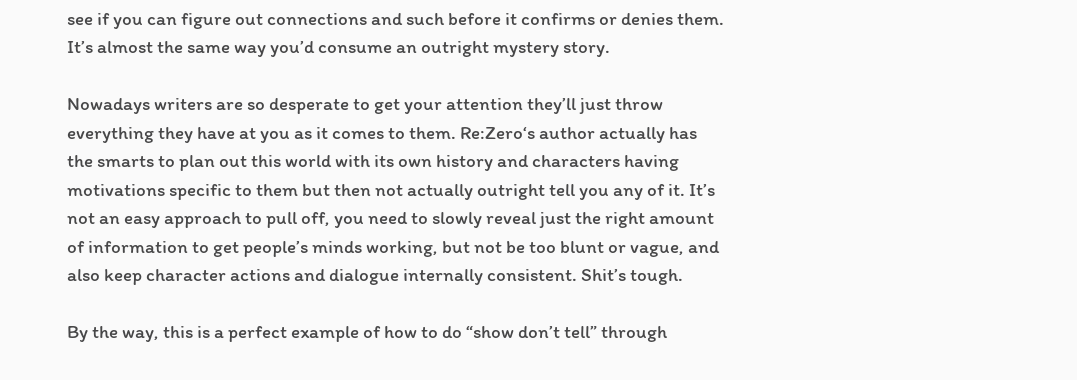see if you can figure out connections and such before it confirms or denies them. It’s almost the same way you’d consume an outright mystery story.

Nowadays writers are so desperate to get your attention they’ll just throw everything they have at you as it comes to them. Re:Zero‘s author actually has the smarts to plan out this world with its own history and characters having motivations specific to them but then not actually outright tell you any of it. It’s not an easy approach to pull off, you need to slowly reveal just the right amount of information to get people’s minds working, but not be too blunt or vague, and also keep character actions and dialogue internally consistent. Shit’s tough.

By the way, this is a perfect example of how to do “show don’t tell” through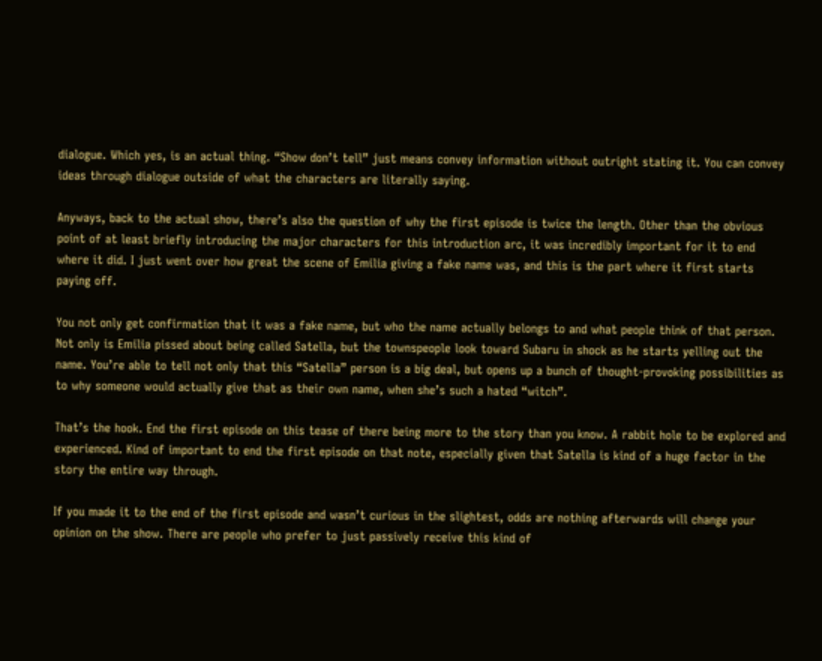dialogue. Which yes, is an actual thing. “Show don’t tell” just means convey information without outright stating it. You can convey ideas through dialogue outside of what the characters are literally saying.

Anyways, back to the actual show, there’s also the question of why the first episode is twice the length. Other than the obvious point of at least briefly introducing the major characters for this introduction arc, it was incredibly important for it to end where it did. I just went over how great the scene of Emilia giving a fake name was, and this is the part where it first starts paying off.

You not only get confirmation that it was a fake name, but who the name actually belongs to and what people think of that person. Not only is Emilia pissed about being called Satella, but the townspeople look toward Subaru in shock as he starts yelling out the name. You’re able to tell not only that this “Satella” person is a big deal, but opens up a bunch of thought-provoking possibilities as to why someone would actually give that as their own name, when she’s such a hated “witch”.

That’s the hook. End the first episode on this tease of there being more to the story than you know. A rabbit hole to be explored and experienced. Kind of important to end the first episode on that note, especially given that Satella is kind of a huge factor in the story the entire way through.

If you made it to the end of the first episode and wasn’t curious in the slightest, odds are nothing afterwards will change your opinion on the show. There are people who prefer to just passively receive this kind of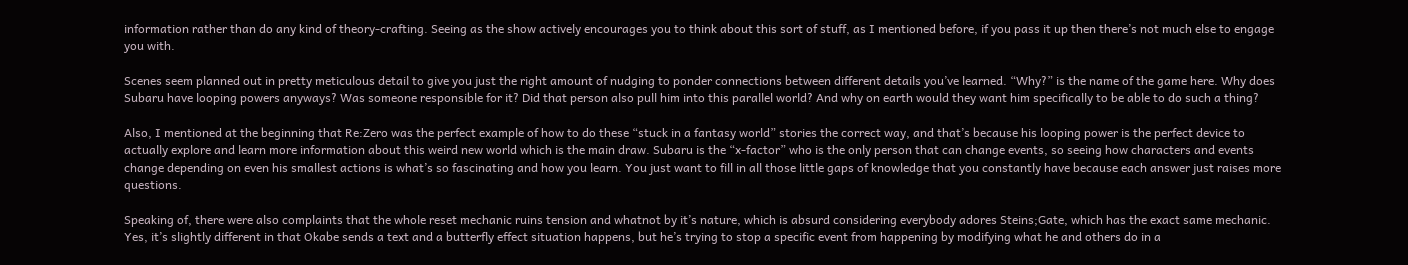information rather than do any kind of theory-crafting. Seeing as the show actively encourages you to think about this sort of stuff, as I mentioned before, if you pass it up then there’s not much else to engage you with.

Scenes seem planned out in pretty meticulous detail to give you just the right amount of nudging to ponder connections between different details you’ve learned. “Why?” is the name of the game here. Why does Subaru have looping powers anyways? Was someone responsible for it? Did that person also pull him into this parallel world? And why on earth would they want him specifically to be able to do such a thing?

Also, I mentioned at the beginning that Re:Zero was the perfect example of how to do these “stuck in a fantasy world” stories the correct way, and that’s because his looping power is the perfect device to actually explore and learn more information about this weird new world which is the main draw. Subaru is the “x-factor” who is the only person that can change events, so seeing how characters and events change depending on even his smallest actions is what’s so fascinating and how you learn. You just want to fill in all those little gaps of knowledge that you constantly have because each answer just raises more questions.

Speaking of, there were also complaints that the whole reset mechanic ruins tension and whatnot by it’s nature, which is absurd considering everybody adores Steins;Gate, which has the exact same mechanic. Yes, it’s slightly different in that Okabe sends a text and a butterfly effect situation happens, but he’s trying to stop a specific event from happening by modifying what he and others do in a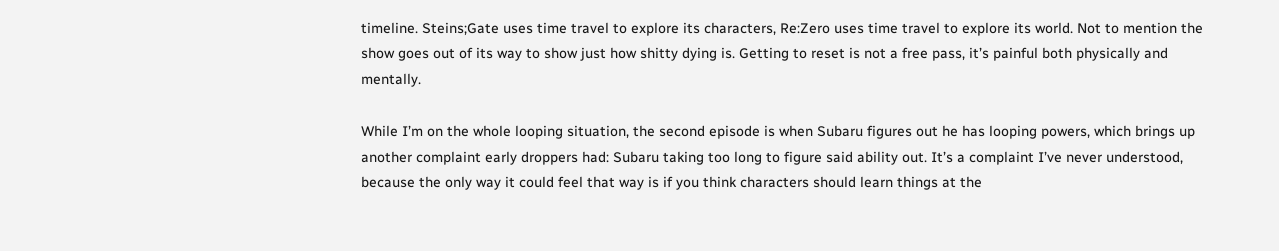timeline. Steins;Gate uses time travel to explore its characters, Re:Zero uses time travel to explore its world. Not to mention the show goes out of its way to show just how shitty dying is. Getting to reset is not a free pass, it’s painful both physically and mentally.

While I’m on the whole looping situation, the second episode is when Subaru figures out he has looping powers, which brings up another complaint early droppers had: Subaru taking too long to figure said ability out. It’s a complaint I’ve never understood, because the only way it could feel that way is if you think characters should learn things at the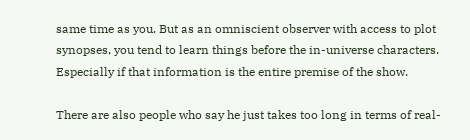same time as you. But as an omniscient observer with access to plot synopses, you tend to learn things before the in-universe characters. Especially if that information is the entire premise of the show.

There are also people who say he just takes too long in terms of real-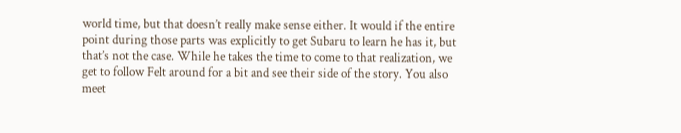world time, but that doesn’t really make sense either. It would if the entire point during those parts was explicitly to get Subaru to learn he has it, but that’s not the case. While he takes the time to come to that realization, we get to follow Felt around for a bit and see their side of the story. You also meet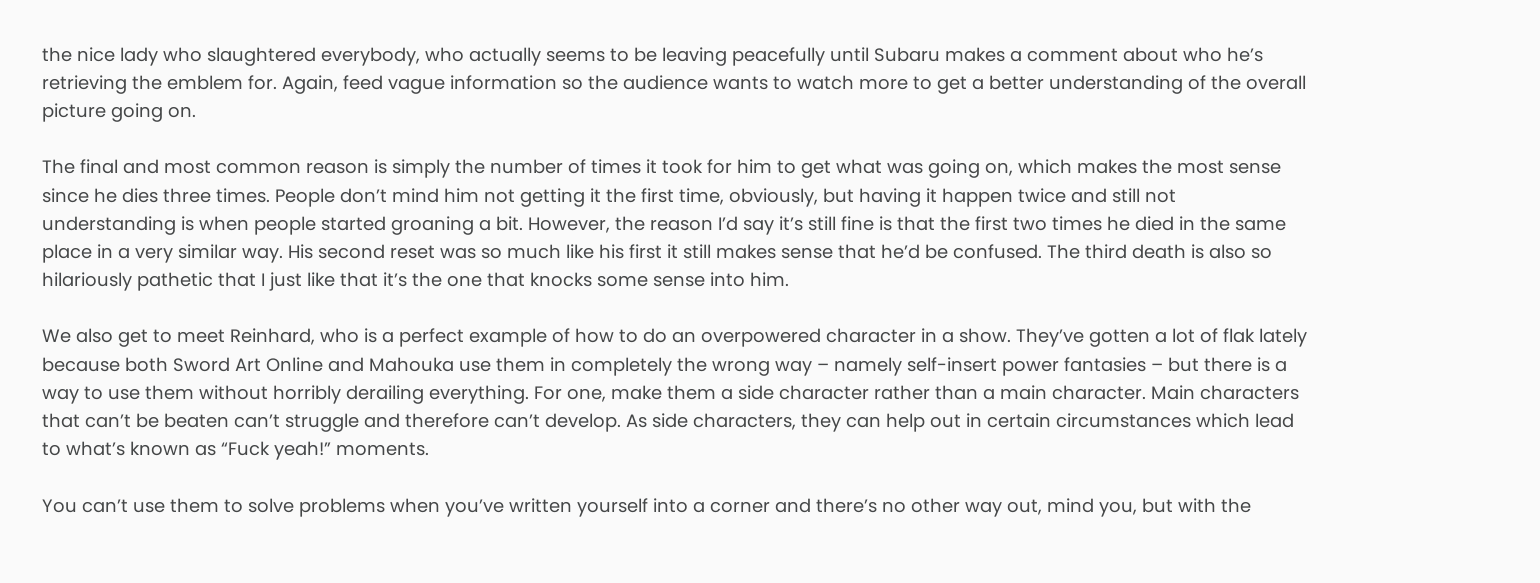the nice lady who slaughtered everybody, who actually seems to be leaving peacefully until Subaru makes a comment about who he’s retrieving the emblem for. Again, feed vague information so the audience wants to watch more to get a better understanding of the overall picture going on.

The final and most common reason is simply the number of times it took for him to get what was going on, which makes the most sense since he dies three times. People don’t mind him not getting it the first time, obviously, but having it happen twice and still not understanding is when people started groaning a bit. However, the reason I’d say it’s still fine is that the first two times he died in the same place in a very similar way. His second reset was so much like his first it still makes sense that he’d be confused. The third death is also so hilariously pathetic that I just like that it’s the one that knocks some sense into him.

We also get to meet Reinhard, who is a perfect example of how to do an overpowered character in a show. They’ve gotten a lot of flak lately because both Sword Art Online and Mahouka use them in completely the wrong way – namely self-insert power fantasies – but there is a way to use them without horribly derailing everything. For one, make them a side character rather than a main character. Main characters that can’t be beaten can’t struggle and therefore can’t develop. As side characters, they can help out in certain circumstances which lead to what’s known as “Fuck yeah!” moments.

You can’t use them to solve problems when you’ve written yourself into a corner and there’s no other way out, mind you, but with the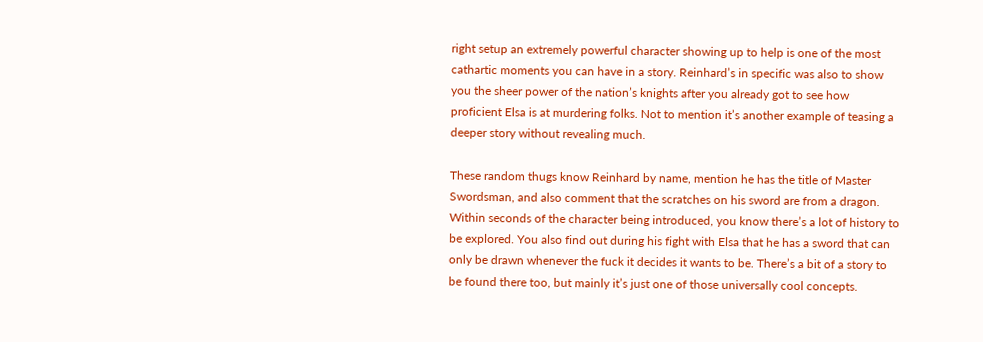right setup an extremely powerful character showing up to help is one of the most cathartic moments you can have in a story. Reinhard’s in specific was also to show you the sheer power of the nation’s knights after you already got to see how proficient Elsa is at murdering folks. Not to mention it’s another example of teasing a deeper story without revealing much.

These random thugs know Reinhard by name, mention he has the title of Master Swordsman, and also comment that the scratches on his sword are from a dragon. Within seconds of the character being introduced, you know there’s a lot of history to be explored. You also find out during his fight with Elsa that he has a sword that can only be drawn whenever the fuck it decides it wants to be. There’s a bit of a story to be found there too, but mainly it’s just one of those universally cool concepts.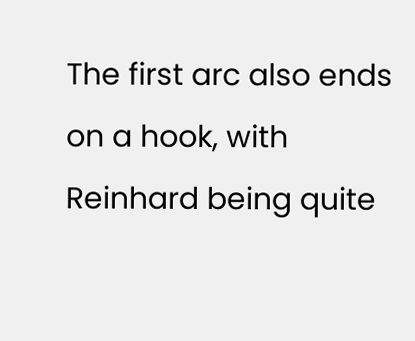The first arc also ends on a hook, with Reinhard being quite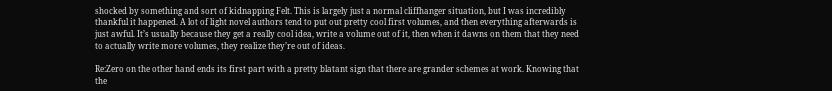shocked by something and sort of kidnapping Felt. This is largely just a normal cliffhanger situation, but I was incredibly thankful it happened. A lot of light novel authors tend to put out pretty cool first volumes, and then everything afterwards is just awful. It’s usually because they get a really cool idea, write a volume out of it, then when it dawns on them that they need to actually write more volumes, they realize they’re out of ideas.

Re:Zero on the other hand ends its first part with a pretty blatant sign that there are grander schemes at work. Knowing that the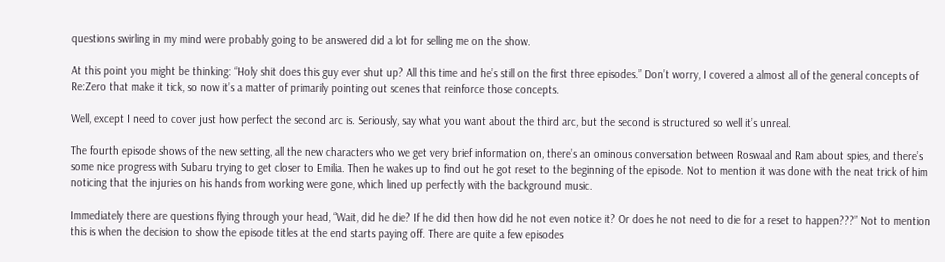questions swirling in my mind were probably going to be answered did a lot for selling me on the show.

At this point you might be thinking: “Holy shit does this guy ever shut up? All this time and he’s still on the first three episodes.” Don’t worry, I covered a almost all of the general concepts of Re:Zero that make it tick, so now it’s a matter of primarily pointing out scenes that reinforce those concepts.

Well, except I need to cover just how perfect the second arc is. Seriously, say what you want about the third arc, but the second is structured so well it’s unreal.

The fourth episode shows of the new setting, all the new characters who we get very brief information on, there’s an ominous conversation between Roswaal and Ram about spies, and there’s some nice progress with Subaru trying to get closer to Emilia. Then he wakes up to find out he got reset to the beginning of the episode. Not to mention it was done with the neat trick of him noticing that the injuries on his hands from working were gone, which lined up perfectly with the background music.

Immediately there are questions flying through your head, “Wait, did he die? If he did then how did he not even notice it? Or does he not need to die for a reset to happen???” Not to mention this is when the decision to show the episode titles at the end starts paying off. There are quite a few episodes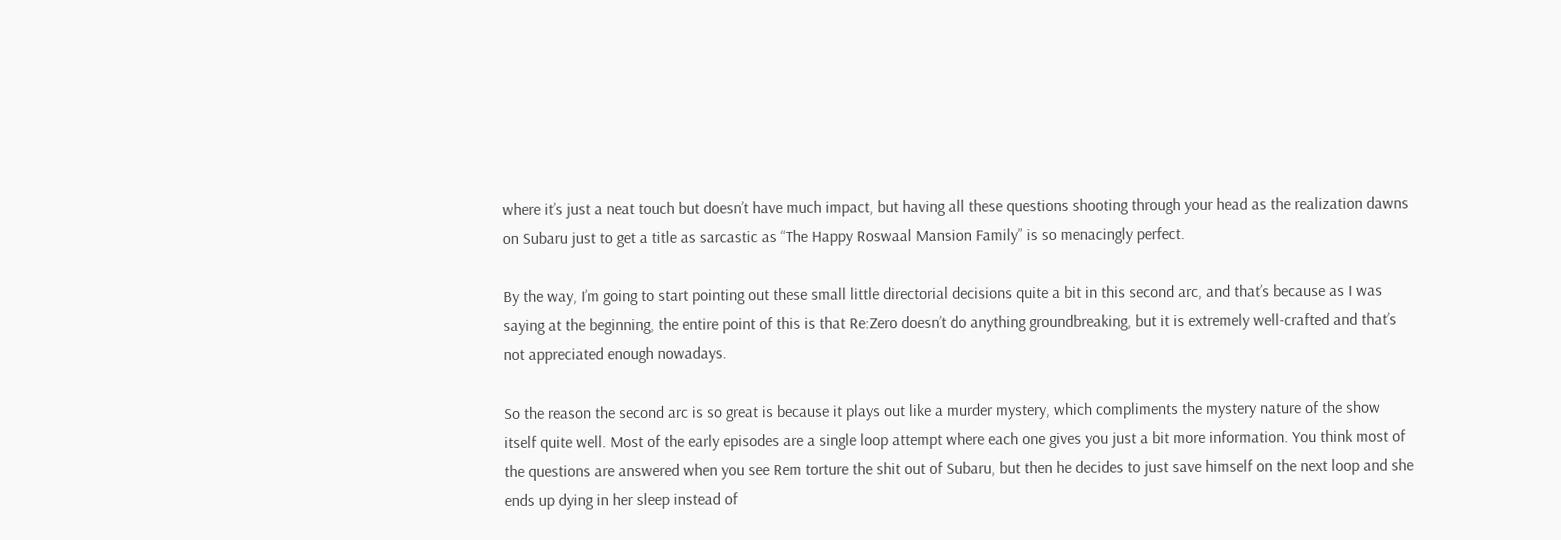where it’s just a neat touch but doesn’t have much impact, but having all these questions shooting through your head as the realization dawns on Subaru just to get a title as sarcastic as “The Happy Roswaal Mansion Family” is so menacingly perfect.

By the way, I’m going to start pointing out these small little directorial decisions quite a bit in this second arc, and that’s because as I was saying at the beginning, the entire point of this is that Re:Zero doesn’t do anything groundbreaking, but it is extremely well-crafted and that’s not appreciated enough nowadays.

So the reason the second arc is so great is because it plays out like a murder mystery, which compliments the mystery nature of the show itself quite well. Most of the early episodes are a single loop attempt where each one gives you just a bit more information. You think most of the questions are answered when you see Rem torture the shit out of Subaru, but then he decides to just save himself on the next loop and she ends up dying in her sleep instead of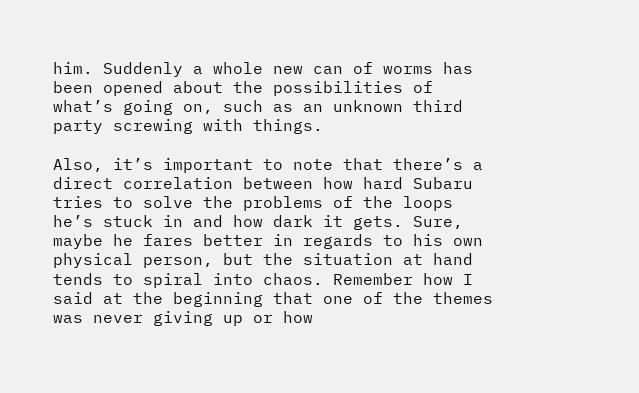him. Suddenly a whole new can of worms has been opened about the possibilities of what’s going on, such as an unknown third party screwing with things.

Also, it’s important to note that there’s a direct correlation between how hard Subaru tries to solve the problems of the loops he’s stuck in and how dark it gets. Sure, maybe he fares better in regards to his own physical person, but the situation at hand tends to spiral into chaos. Remember how I said at the beginning that one of the themes was never giving up or how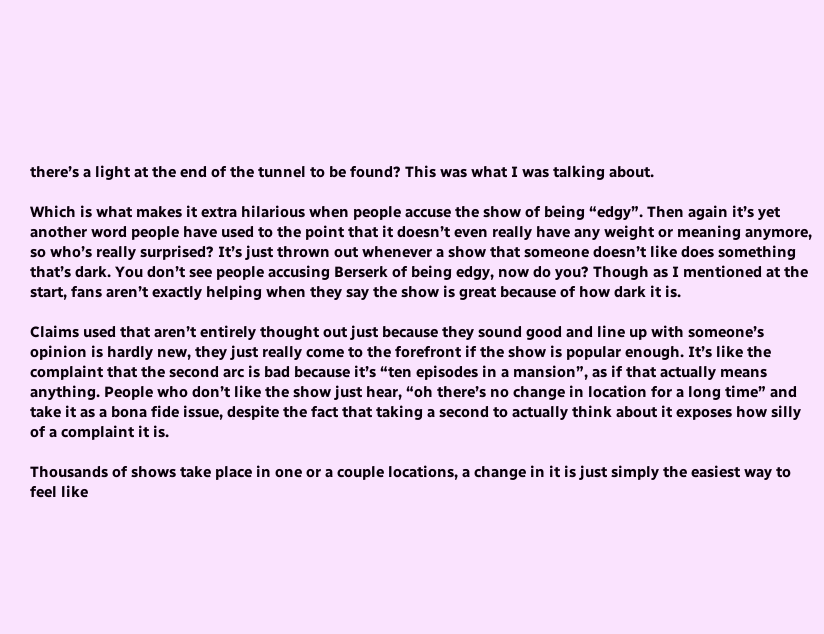there’s a light at the end of the tunnel to be found? This was what I was talking about.

Which is what makes it extra hilarious when people accuse the show of being “edgy”. Then again it’s yet another word people have used to the point that it doesn’t even really have any weight or meaning anymore, so who’s really surprised? It’s just thrown out whenever a show that someone doesn’t like does something that’s dark. You don’t see people accusing Berserk of being edgy, now do you? Though as I mentioned at the start, fans aren’t exactly helping when they say the show is great because of how dark it is.

Claims used that aren’t entirely thought out just because they sound good and line up with someone’s opinion is hardly new, they just really come to the forefront if the show is popular enough. It’s like the complaint that the second arc is bad because it’s “ten episodes in a mansion”, as if that actually means anything. People who don’t like the show just hear, “oh there’s no change in location for a long time” and take it as a bona fide issue, despite the fact that taking a second to actually think about it exposes how silly of a complaint it is.

Thousands of shows take place in one or a couple locations, a change in it is just simply the easiest way to feel like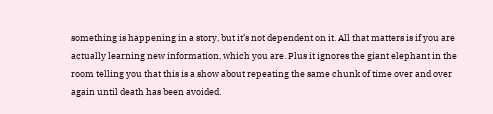something is happening in a story, but it’s not dependent on it. All that matters is if you are actually learning new information, which you are. Plus it ignores the giant elephant in the room telling you that this is a show about repeating the same chunk of time over and over again until death has been avoided.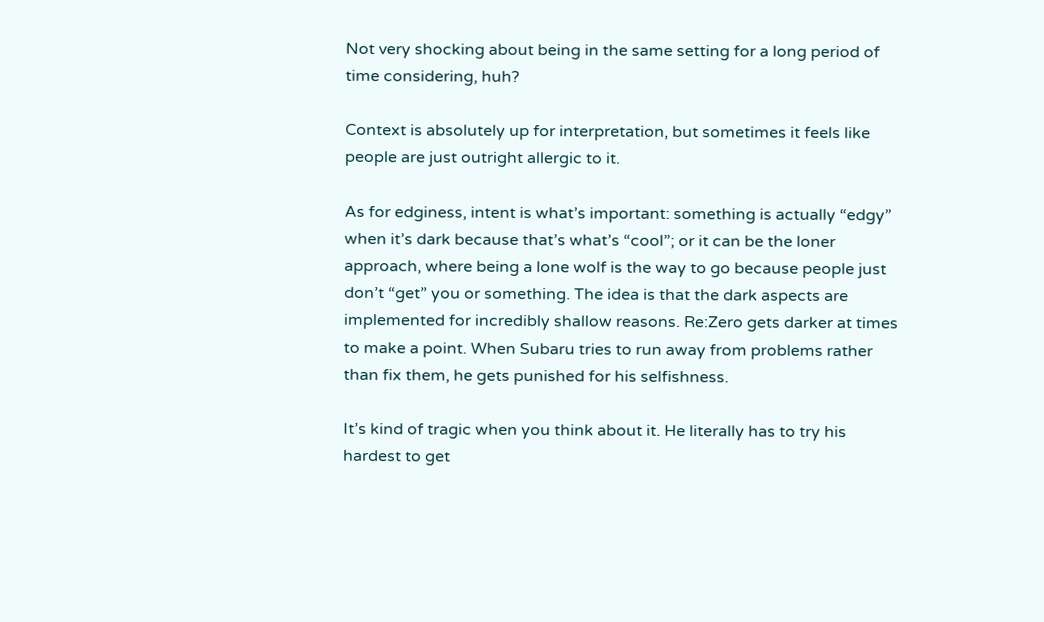Not very shocking about being in the same setting for a long period of time considering, huh?

Context is absolutely up for interpretation, but sometimes it feels like people are just outright allergic to it.

As for edginess, intent is what’s important: something is actually “edgy” when it’s dark because that’s what’s “cool”; or it can be the loner approach, where being a lone wolf is the way to go because people just don’t “get” you or something. The idea is that the dark aspects are implemented for incredibly shallow reasons. Re:Zero gets darker at times to make a point. When Subaru tries to run away from problems rather than fix them, he gets punished for his selfishness.

It’s kind of tragic when you think about it. He literally has to try his hardest to get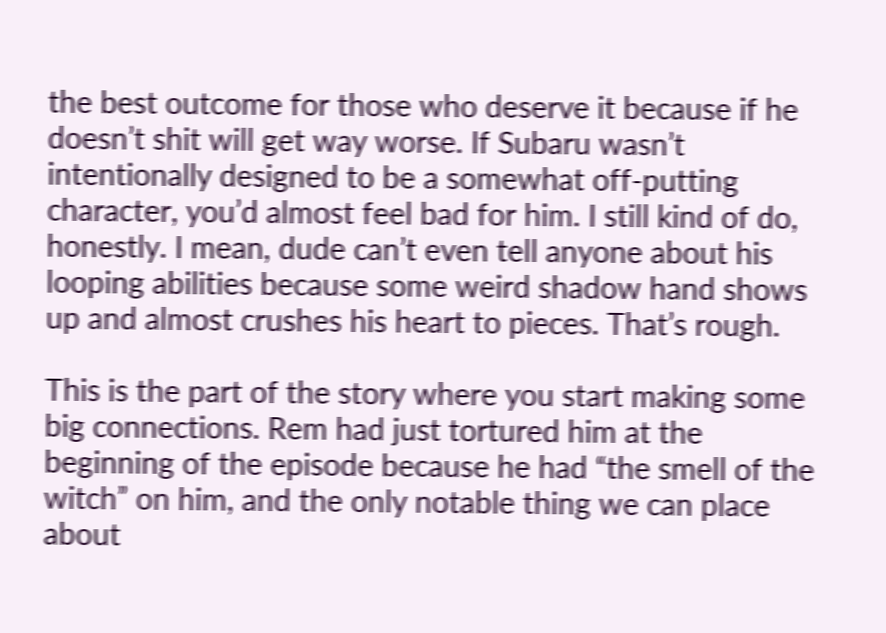the best outcome for those who deserve it because if he doesn’t shit will get way worse. If Subaru wasn’t intentionally designed to be a somewhat off-putting character, you’d almost feel bad for him. I still kind of do, honestly. I mean, dude can’t even tell anyone about his looping abilities because some weird shadow hand shows up and almost crushes his heart to pieces. That’s rough.

This is the part of the story where you start making some big connections. Rem had just tortured him at the beginning of the episode because he had “the smell of the witch” on him, and the only notable thing we can place about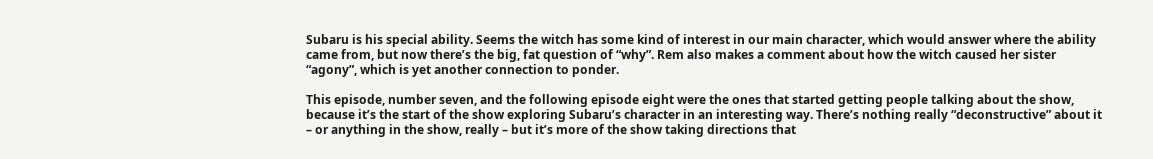Subaru is his special ability. Seems the witch has some kind of interest in our main character, which would answer where the ability came from, but now there’s the big, fat question of “why”. Rem also makes a comment about how the witch caused her sister “agony”, which is yet another connection to ponder.

This episode, number seven, and the following episode eight were the ones that started getting people talking about the show, because it’s the start of the show exploring Subaru’s character in an interesting way. There’s nothing really “deconstructive” about it – or anything in the show, really – but it’s more of the show taking directions that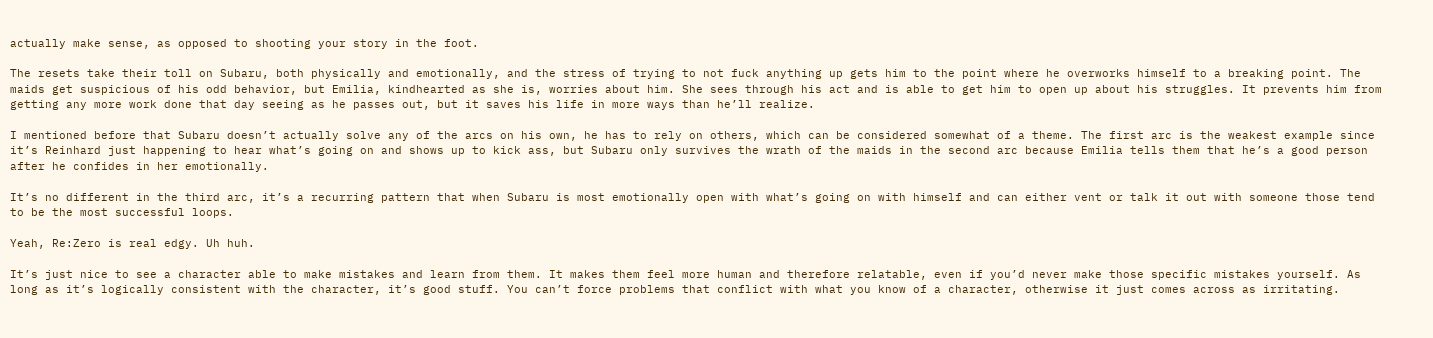actually make sense, as opposed to shooting your story in the foot.

The resets take their toll on Subaru, both physically and emotionally, and the stress of trying to not fuck anything up gets him to the point where he overworks himself to a breaking point. The maids get suspicious of his odd behavior, but Emilia, kindhearted as she is, worries about him. She sees through his act and is able to get him to open up about his struggles. It prevents him from getting any more work done that day seeing as he passes out, but it saves his life in more ways than he’ll realize.

I mentioned before that Subaru doesn’t actually solve any of the arcs on his own, he has to rely on others, which can be considered somewhat of a theme. The first arc is the weakest example since it’s Reinhard just happening to hear what’s going on and shows up to kick ass, but Subaru only survives the wrath of the maids in the second arc because Emilia tells them that he’s a good person after he confides in her emotionally.

It’s no different in the third arc, it’s a recurring pattern that when Subaru is most emotionally open with what’s going on with himself and can either vent or talk it out with someone those tend to be the most successful loops.

Yeah, Re:Zero is real edgy. Uh huh.

It’s just nice to see a character able to make mistakes and learn from them. It makes them feel more human and therefore relatable, even if you’d never make those specific mistakes yourself. As long as it’s logically consistent with the character, it’s good stuff. You can’t force problems that conflict with what you know of a character, otherwise it just comes across as irritating.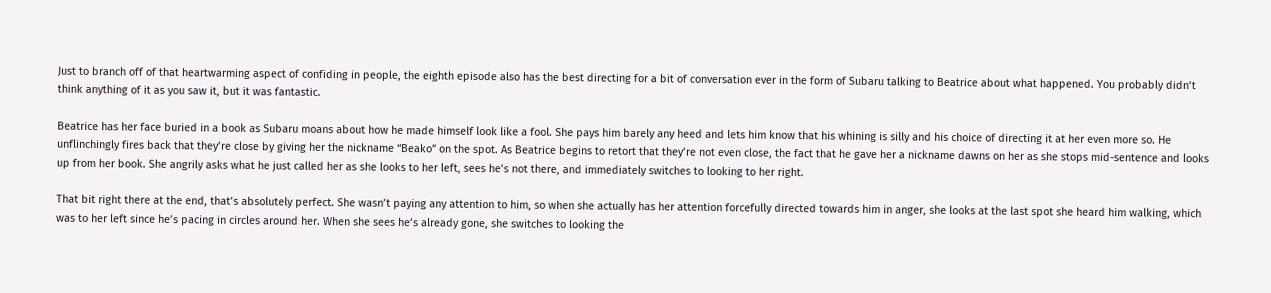Just to branch off of that heartwarming aspect of confiding in people, the eighth episode also has the best directing for a bit of conversation ever in the form of Subaru talking to Beatrice about what happened. You probably didn’t think anything of it as you saw it, but it was fantastic.

Beatrice has her face buried in a book as Subaru moans about how he made himself look like a fool. She pays him barely any heed and lets him know that his whining is silly and his choice of directing it at her even more so. He unflinchingly fires back that they’re close by giving her the nickname “Beako” on the spot. As Beatrice begins to retort that they’re not even close, the fact that he gave her a nickname dawns on her as she stops mid-sentence and looks up from her book. She angrily asks what he just called her as she looks to her left, sees he’s not there, and immediately switches to looking to her right.

That bit right there at the end, that’s absolutely perfect. She wasn’t paying any attention to him, so when she actually has her attention forcefully directed towards him in anger, she looks at the last spot she heard him walking, which was to her left since he’s pacing in circles around her. When she sees he’s already gone, she switches to looking the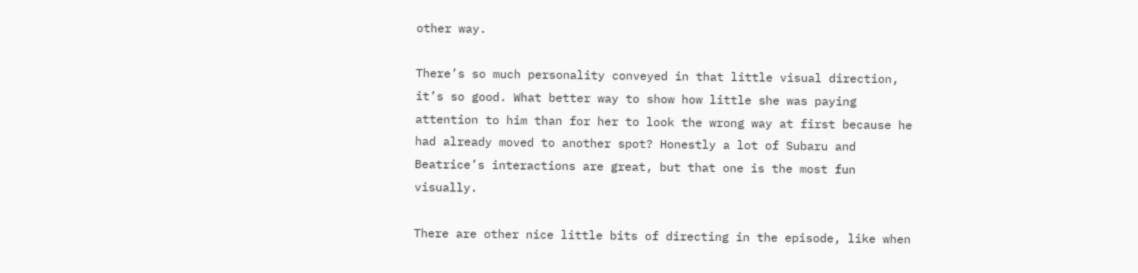other way.

There’s so much personality conveyed in that little visual direction, it’s so good. What better way to show how little she was paying attention to him than for her to look the wrong way at first because he had already moved to another spot? Honestly a lot of Subaru and Beatrice’s interactions are great, but that one is the most fun visually.

There are other nice little bits of directing in the episode, like when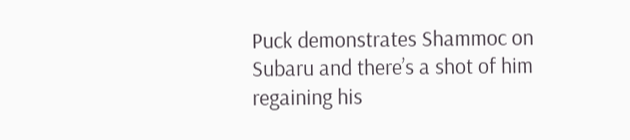Puck demonstrates Shammoc on Subaru and there’s a shot of him regaining his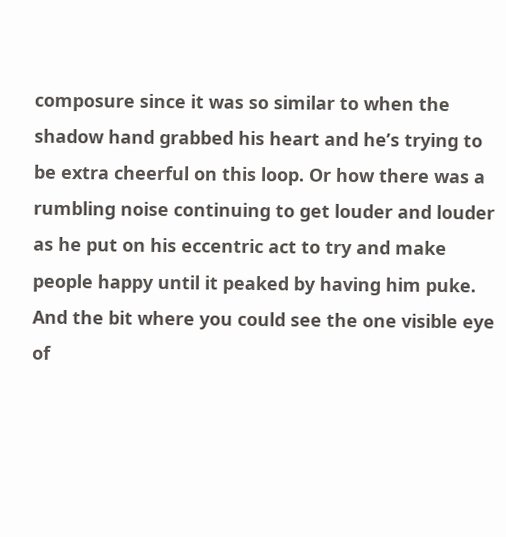composure since it was so similar to when the shadow hand grabbed his heart and he’s trying to be extra cheerful on this loop. Or how there was a rumbling noise continuing to get louder and louder as he put on his eccentric act to try and make people happy until it peaked by having him puke. And the bit where you could see the one visible eye of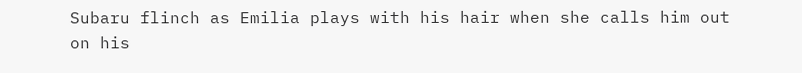Subaru flinch as Emilia plays with his hair when she calls him out on his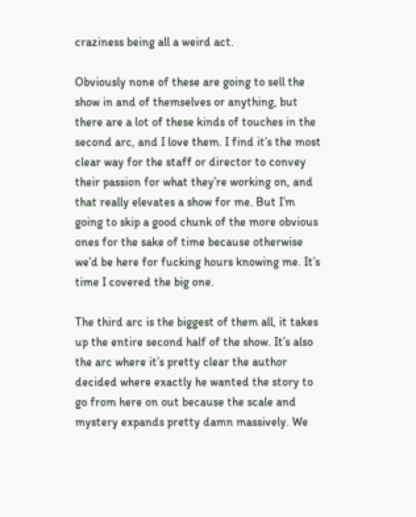craziness being all a weird act.

Obviously none of these are going to sell the show in and of themselves or anything, but there are a lot of these kinds of touches in the second arc, and I love them. I find it’s the most clear way for the staff or director to convey their passion for what they’re working on, and that really elevates a show for me. But I’m going to skip a good chunk of the more obvious ones for the sake of time because otherwise we’d be here for fucking hours knowing me. It’s time I covered the big one.

The third arc is the biggest of them all, it takes up the entire second half of the show. It’s also the arc where it’s pretty clear the author decided where exactly he wanted the story to go from here on out because the scale and mystery expands pretty damn massively. We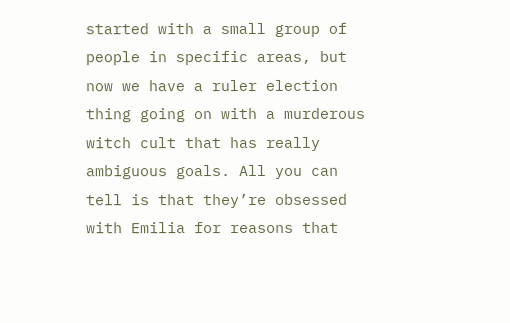started with a small group of people in specific areas, but now we have a ruler election thing going on with a murderous witch cult that has really ambiguous goals. All you can tell is that they’re obsessed with Emilia for reasons that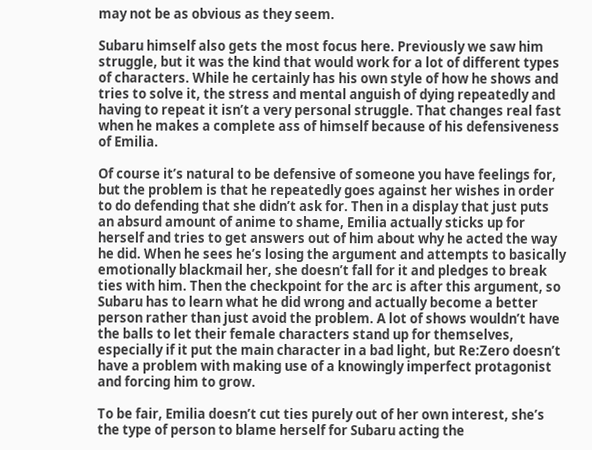may not be as obvious as they seem.

Subaru himself also gets the most focus here. Previously we saw him struggle, but it was the kind that would work for a lot of different types of characters. While he certainly has his own style of how he shows and tries to solve it, the stress and mental anguish of dying repeatedly and having to repeat it isn’t a very personal struggle. That changes real fast when he makes a complete ass of himself because of his defensiveness of Emilia.

Of course it’s natural to be defensive of someone you have feelings for, but the problem is that he repeatedly goes against her wishes in order to do defending that she didn’t ask for. Then in a display that just puts an absurd amount of anime to shame, Emilia actually sticks up for herself and tries to get answers out of him about why he acted the way he did. When he sees he’s losing the argument and attempts to basically emotionally blackmail her, she doesn’t fall for it and pledges to break ties with him. Then the checkpoint for the arc is after this argument, so Subaru has to learn what he did wrong and actually become a better person rather than just avoid the problem. A lot of shows wouldn’t have the balls to let their female characters stand up for themselves, especially if it put the main character in a bad light, but Re:Zero doesn’t have a problem with making use of a knowingly imperfect protagonist and forcing him to grow.

To be fair, Emilia doesn’t cut ties purely out of her own interest, she’s the type of person to blame herself for Subaru acting the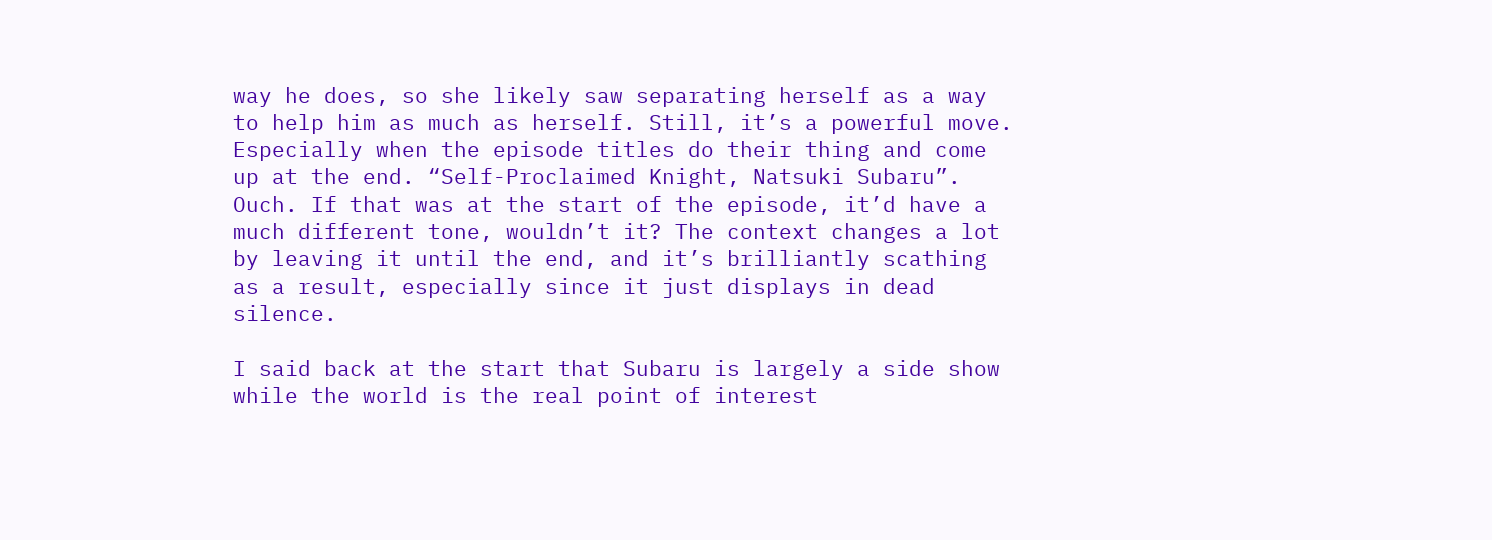way he does, so she likely saw separating herself as a way to help him as much as herself. Still, it’s a powerful move. Especially when the episode titles do their thing and come up at the end. “Self-Proclaimed Knight, Natsuki Subaru”. Ouch. If that was at the start of the episode, it’d have a much different tone, wouldn’t it? The context changes a lot by leaving it until the end, and it’s brilliantly scathing as a result, especially since it just displays in dead silence.

I said back at the start that Subaru is largely a side show while the world is the real point of interest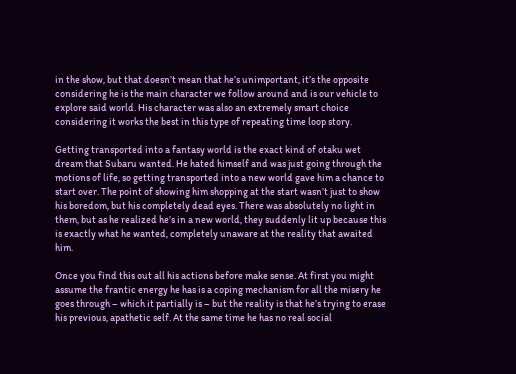in the show, but that doesn’t mean that he’s unimportant, it’s the opposite considering he is the main character we follow around and is our vehicle to explore said world. His character was also an extremely smart choice considering it works the best in this type of repeating time loop story.

Getting transported into a fantasy world is the exact kind of otaku wet dream that Subaru wanted. He hated himself and was just going through the motions of life, so getting transported into a new world gave him a chance to start over. The point of showing him shopping at the start wasn’t just to show his boredom, but his completely dead eyes. There was absolutely no light in them, but as he realized he’s in a new world, they suddenly lit up because this is exactly what he wanted, completely unaware at the reality that awaited him.

Once you find this out all his actions before make sense. At first you might assume the frantic energy he has is a coping mechanism for all the misery he goes through – which it partially is – but the reality is that he’s trying to erase his previous, apathetic self. At the same time he has no real social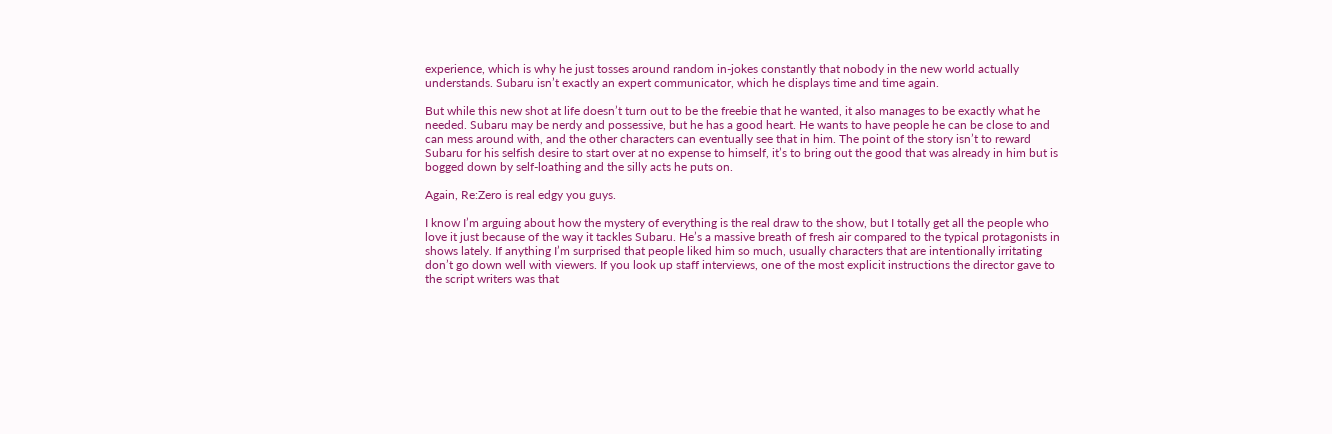experience, which is why he just tosses around random in-jokes constantly that nobody in the new world actually understands. Subaru isn’t exactly an expert communicator, which he displays time and time again.

But while this new shot at life doesn’t turn out to be the freebie that he wanted, it also manages to be exactly what he needed. Subaru may be nerdy and possessive, but he has a good heart. He wants to have people he can be close to and can mess around with, and the other characters can eventually see that in him. The point of the story isn’t to reward Subaru for his selfish desire to start over at no expense to himself, it’s to bring out the good that was already in him but is bogged down by self-loathing and the silly acts he puts on.

Again, Re:Zero is real edgy you guys.

I know I’m arguing about how the mystery of everything is the real draw to the show, but I totally get all the people who love it just because of the way it tackles Subaru. He’s a massive breath of fresh air compared to the typical protagonists in shows lately. If anything I’m surprised that people liked him so much, usually characters that are intentionally irritating don’t go down well with viewers. If you look up staff interviews, one of the most explicit instructions the director gave to the script writers was that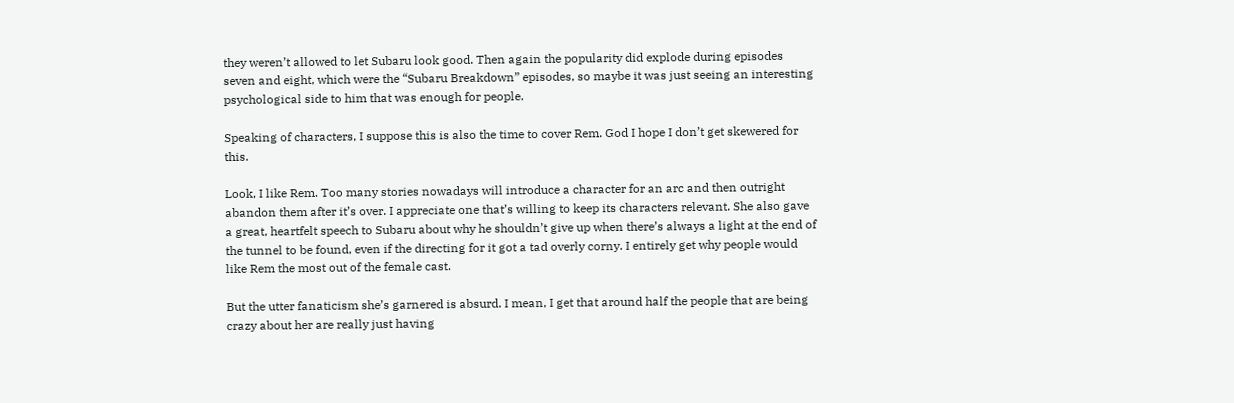they weren’t allowed to let Subaru look good. Then again the popularity did explode during episodes seven and eight, which were the “Subaru Breakdown” episodes, so maybe it was just seeing an interesting psychological side to him that was enough for people.

Speaking of characters, I suppose this is also the time to cover Rem. God I hope I don’t get skewered for this.

Look, I like Rem. Too many stories nowadays will introduce a character for an arc and then outright abandon them after it’s over. I appreciate one that’s willing to keep its characters relevant. She also gave a great, heartfelt speech to Subaru about why he shouldn’t give up when there’s always a light at the end of the tunnel to be found, even if the directing for it got a tad overly corny. I entirely get why people would like Rem the most out of the female cast.

But the utter fanaticism she’s garnered is absurd. I mean, I get that around half the people that are being crazy about her are really just having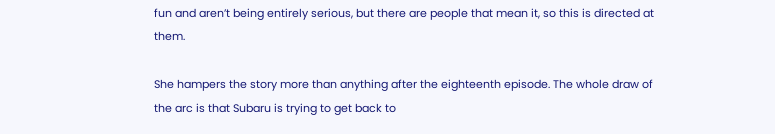fun and aren’t being entirely serious, but there are people that mean it, so this is directed at them.

She hampers the story more than anything after the eighteenth episode. The whole draw of the arc is that Subaru is trying to get back to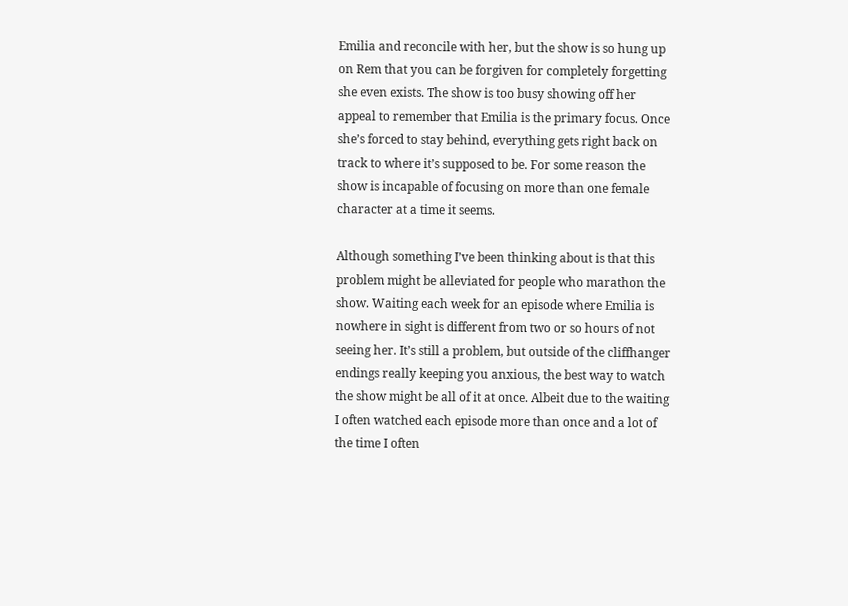Emilia and reconcile with her, but the show is so hung up on Rem that you can be forgiven for completely forgetting she even exists. The show is too busy showing off her appeal to remember that Emilia is the primary focus. Once she’s forced to stay behind, everything gets right back on track to where it’s supposed to be. For some reason the show is incapable of focusing on more than one female character at a time it seems.

Although something I’ve been thinking about is that this problem might be alleviated for people who marathon the show. Waiting each week for an episode where Emilia is nowhere in sight is different from two or so hours of not seeing her. It’s still a problem, but outside of the cliffhanger endings really keeping you anxious, the best way to watch the show might be all of it at once. Albeit due to the waiting I often watched each episode more than once and a lot of the time I often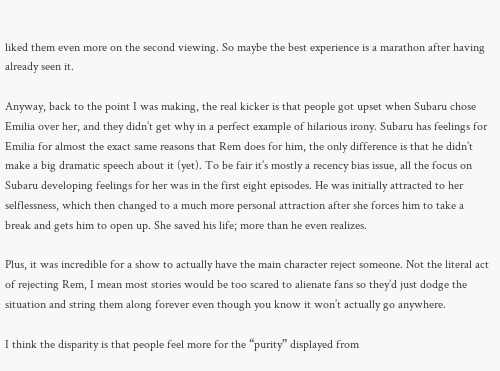liked them even more on the second viewing. So maybe the best experience is a marathon after having already seen it.

Anyway, back to the point I was making, the real kicker is that people got upset when Subaru chose Emilia over her, and they didn’t get why in a perfect example of hilarious irony. Subaru has feelings for Emilia for almost the exact same reasons that Rem does for him, the only difference is that he didn’t make a big dramatic speech about it (yet). To be fair it’s mostly a recency bias issue, all the focus on Subaru developing feelings for her was in the first eight episodes. He was initially attracted to her selflessness, which then changed to a much more personal attraction after she forces him to take a break and gets him to open up. She saved his life; more than he even realizes.

Plus, it was incredible for a show to actually have the main character reject someone. Not the literal act of rejecting Rem, I mean most stories would be too scared to alienate fans so they’d just dodge the situation and string them along forever even though you know it won’t actually go anywhere.

I think the disparity is that people feel more for the “purity” displayed from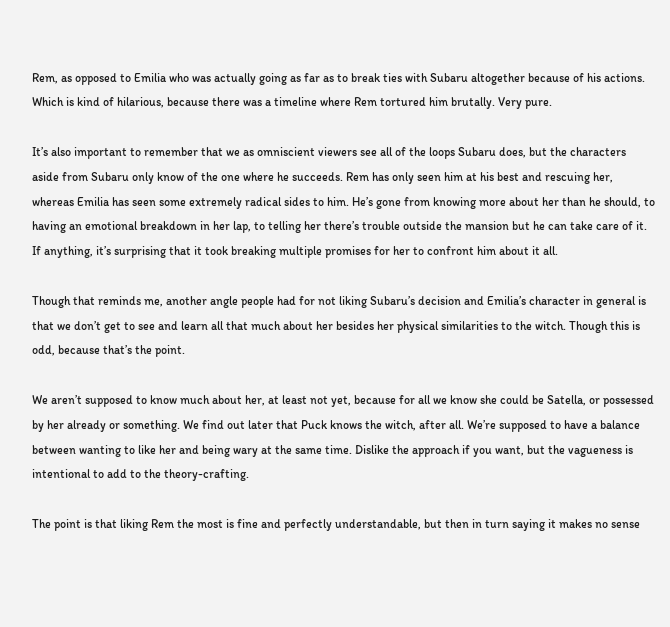Rem, as opposed to Emilia who was actually going as far as to break ties with Subaru altogether because of his actions. Which is kind of hilarious, because there was a timeline where Rem tortured him brutally. Very pure.

It’s also important to remember that we as omniscient viewers see all of the loops Subaru does, but the characters aside from Subaru only know of the one where he succeeds. Rem has only seen him at his best and rescuing her, whereas Emilia has seen some extremely radical sides to him. He’s gone from knowing more about her than he should, to having an emotional breakdown in her lap, to telling her there’s trouble outside the mansion but he can take care of it. If anything, it’s surprising that it took breaking multiple promises for her to confront him about it all.

Though that reminds me, another angle people had for not liking Subaru’s decision and Emilia’s character in general is that we don’t get to see and learn all that much about her besides her physical similarities to the witch. Though this is odd, because that’s the point.

We aren’t supposed to know much about her, at least not yet, because for all we know she could be Satella, or possessed by her already or something. We find out later that Puck knows the witch, after all. We’re supposed to have a balance between wanting to like her and being wary at the same time. Dislike the approach if you want, but the vagueness is intentional to add to the theory-crafting.

The point is that liking Rem the most is fine and perfectly understandable, but then in turn saying it makes no sense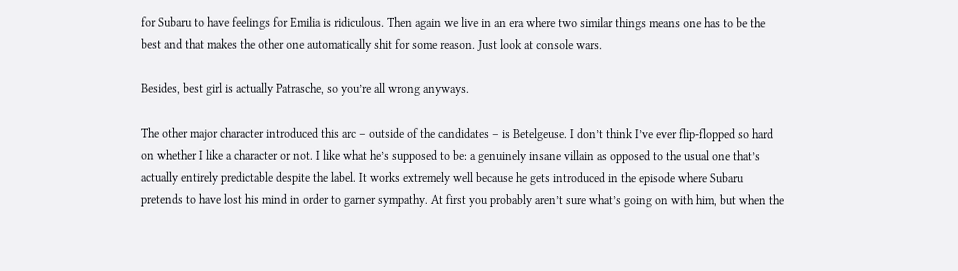for Subaru to have feelings for Emilia is ridiculous. Then again we live in an era where two similar things means one has to be the best and that makes the other one automatically shit for some reason. Just look at console wars.

Besides, best girl is actually Patrasche, so you’re all wrong anyways.

The other major character introduced this arc – outside of the candidates – is Betelgeuse. I don’t think I’ve ever flip-flopped so hard on whether I like a character or not. I like what he’s supposed to be: a genuinely insane villain as opposed to the usual one that’s actually entirely predictable despite the label. It works extremely well because he gets introduced in the episode where Subaru pretends to have lost his mind in order to garner sympathy. At first you probably aren’t sure what’s going on with him, but when the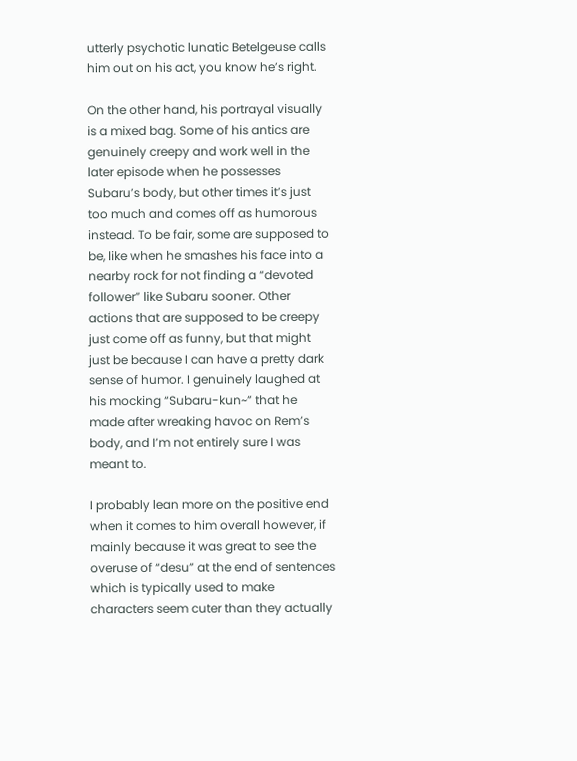utterly psychotic lunatic Betelgeuse calls him out on his act, you know he’s right.

On the other hand, his portrayal visually is a mixed bag. Some of his antics are genuinely creepy and work well in the later episode when he possesses Subaru’s body, but other times it’s just too much and comes off as humorous instead. To be fair, some are supposed to be, like when he smashes his face into a nearby rock for not finding a “devoted follower” like Subaru sooner. Other actions that are supposed to be creepy just come off as funny, but that might just be because I can have a pretty dark sense of humor. I genuinely laughed at his mocking “Subaru-kun~” that he made after wreaking havoc on Rem’s body, and I’m not entirely sure I was meant to.

I probably lean more on the positive end when it comes to him overall however, if mainly because it was great to see the overuse of “desu” at the end of sentences which is typically used to make characters seem cuter than they actually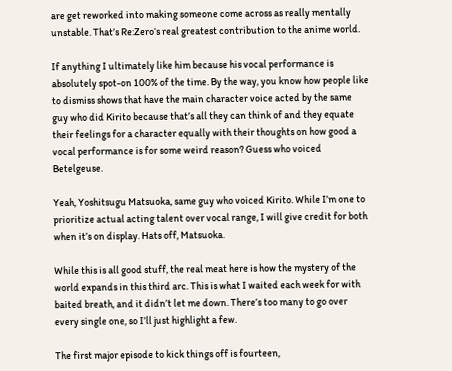are get reworked into making someone come across as really mentally unstable. That’s Re:Zero‘s real greatest contribution to the anime world.

If anything I ultimately like him because his vocal performance is absolutely spot-on 100% of the time. By the way, you know how people like to dismiss shows that have the main character voice acted by the same guy who did Kirito because that’s all they can think of and they equate their feelings for a character equally with their thoughts on how good a vocal performance is for some weird reason? Guess who voiced Betelgeuse.

Yeah, Yoshitsugu Matsuoka, same guy who voiced Kirito. While I’m one to prioritize actual acting talent over vocal range, I will give credit for both when it’s on display. Hats off, Matsuoka.

While this is all good stuff, the real meat here is how the mystery of the world expands in this third arc. This is what I waited each week for with baited breath, and it didn’t let me down. There’s too many to go over every single one, so I’ll just highlight a few.

The first major episode to kick things off is fourteen,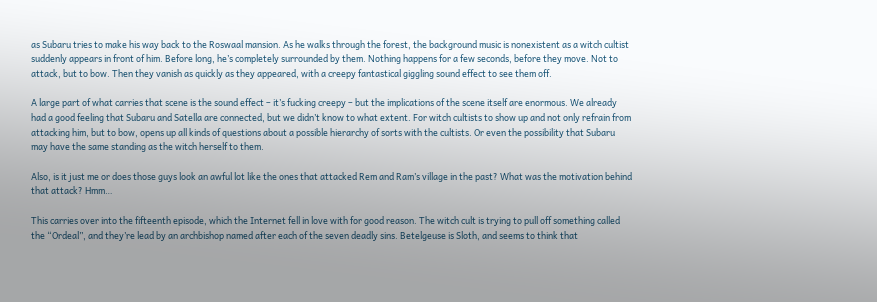as Subaru tries to make his way back to the Roswaal mansion. As he walks through the forest, the background music is nonexistent as a witch cultist suddenly appears in front of him. Before long, he’s completely surrounded by them. Nothing happens for a few seconds, before they move. Not to attack, but to bow. Then they vanish as quickly as they appeared, with a creepy fantastical giggling sound effect to see them off.

A large part of what carries that scene is the sound effect – it’s fucking creepy – but the implications of the scene itself are enormous. We already had a good feeling that Subaru and Satella are connected, but we didn’t know to what extent. For witch cultists to show up and not only refrain from attacking him, but to bow, opens up all kinds of questions about a possible hierarchy of sorts with the cultists. Or even the possibility that Subaru may have the same standing as the witch herself to them.

Also, is it just me or does those guys look an awful lot like the ones that attacked Rem and Ram’s village in the past? What was the motivation behind that attack? Hmm…

This carries over into the fifteenth episode, which the Internet fell in love with for good reason. The witch cult is trying to pull off something called the “Ordeal”, and they’re lead by an archbishop named after each of the seven deadly sins. Betelgeuse is Sloth, and seems to think that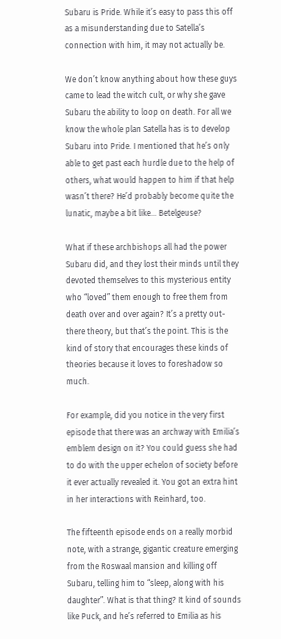Subaru is Pride. While it’s easy to pass this off as a misunderstanding due to Satella’s connection with him, it may not actually be.

We don’t know anything about how these guys came to lead the witch cult, or why she gave Subaru the ability to loop on death. For all we know the whole plan Satella has is to develop Subaru into Pride. I mentioned that he’s only able to get past each hurdle due to the help of others, what would happen to him if that help wasn’t there? He’d probably become quite the lunatic, maybe a bit like… Betelgeuse?

What if these archbishops all had the power Subaru did, and they lost their minds until they devoted themselves to this mysterious entity who “loved” them enough to free them from death over and over again? It’s a pretty out-there theory, but that’s the point. This is the kind of story that encourages these kinds of theories because it loves to foreshadow so much.

For example, did you notice in the very first episode that there was an archway with Emilia’s emblem design on it? You could guess she had to do with the upper echelon of society before it ever actually revealed it. You got an extra hint in her interactions with Reinhard, too.

The fifteenth episode ends on a really morbid note, with a strange, gigantic creature emerging from the Roswaal mansion and killing off Subaru, telling him to “sleep, along with his daughter”. What is that thing? It kind of sounds like Puck, and he’s referred to Emilia as his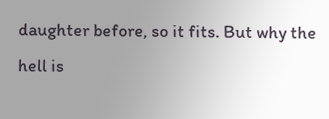daughter before, so it fits. But why the hell is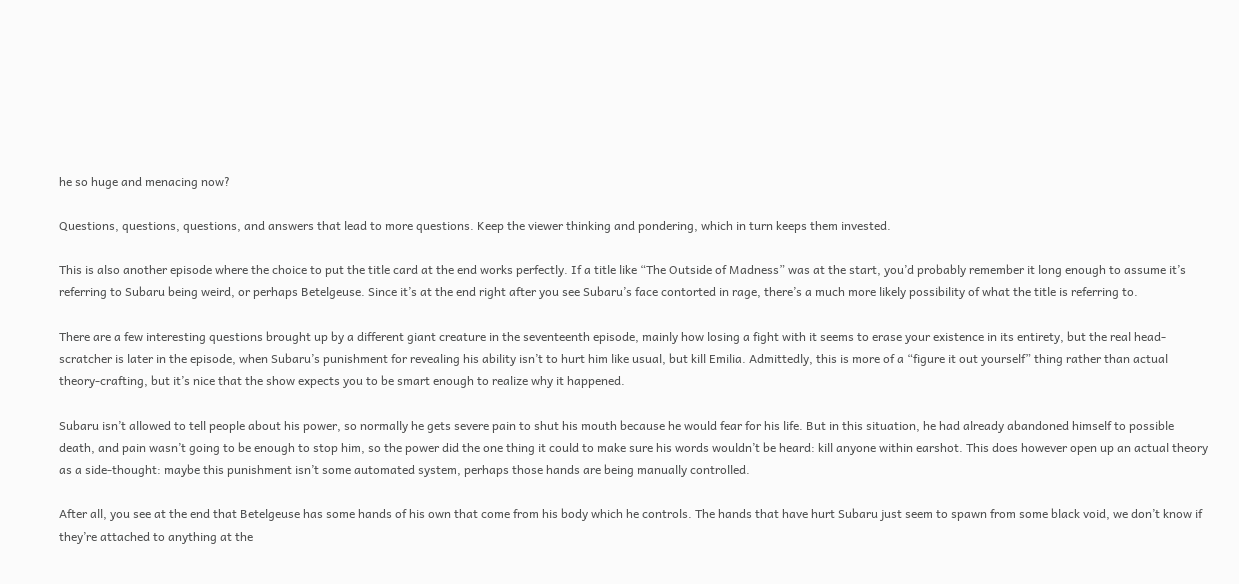he so huge and menacing now?

Questions, questions, questions, and answers that lead to more questions. Keep the viewer thinking and pondering, which in turn keeps them invested.

This is also another episode where the choice to put the title card at the end works perfectly. If a title like “The Outside of Madness” was at the start, you’d probably remember it long enough to assume it’s referring to Subaru being weird, or perhaps Betelgeuse. Since it’s at the end right after you see Subaru’s face contorted in rage, there’s a much more likely possibility of what the title is referring to.

There are a few interesting questions brought up by a different giant creature in the seventeenth episode, mainly how losing a fight with it seems to erase your existence in its entirety, but the real head-scratcher is later in the episode, when Subaru’s punishment for revealing his ability isn’t to hurt him like usual, but kill Emilia. Admittedly, this is more of a “figure it out yourself” thing rather than actual theory-crafting, but it’s nice that the show expects you to be smart enough to realize why it happened.

Subaru isn’t allowed to tell people about his power, so normally he gets severe pain to shut his mouth because he would fear for his life. But in this situation, he had already abandoned himself to possible death, and pain wasn’t going to be enough to stop him, so the power did the one thing it could to make sure his words wouldn’t be heard: kill anyone within earshot. This does however open up an actual theory as a side-thought: maybe this punishment isn’t some automated system, perhaps those hands are being manually controlled.

After all, you see at the end that Betelgeuse has some hands of his own that come from his body which he controls. The hands that have hurt Subaru just seem to spawn from some black void, we don’t know if they’re attached to anything at the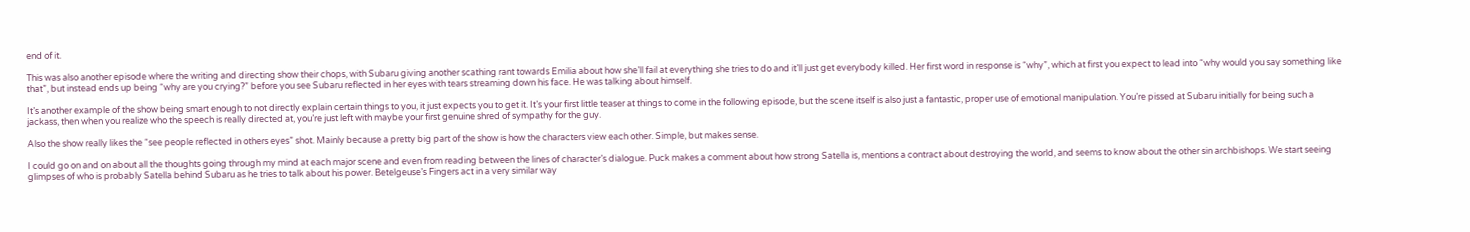end of it.

This was also another episode where the writing and directing show their chops, with Subaru giving another scathing rant towards Emilia about how she’ll fail at everything she tries to do and it’ll just get everybody killed. Her first word in response is “why”, which at first you expect to lead into “why would you say something like that”, but instead ends up being “why are you crying?” before you see Subaru reflected in her eyes with tears streaming down his face. He was talking about himself.

It’s another example of the show being smart enough to not directly explain certain things to you, it just expects you to get it. It’s your first little teaser at things to come in the following episode, but the scene itself is also just a fantastic, proper use of emotional manipulation. You’re pissed at Subaru initially for being such a jackass, then when you realize who the speech is really directed at, you’re just left with maybe your first genuine shred of sympathy for the guy.

Also the show really likes the “see people reflected in others eyes” shot. Mainly because a pretty big part of the show is how the characters view each other. Simple, but makes sense.

I could go on and on about all the thoughts going through my mind at each major scene and even from reading between the lines of character’s dialogue. Puck makes a comment about how strong Satella is, mentions a contract about destroying the world, and seems to know about the other sin archbishops. We start seeing glimpses of who is probably Satella behind Subaru as he tries to talk about his power. Betelgeuse’s Fingers act in a very similar way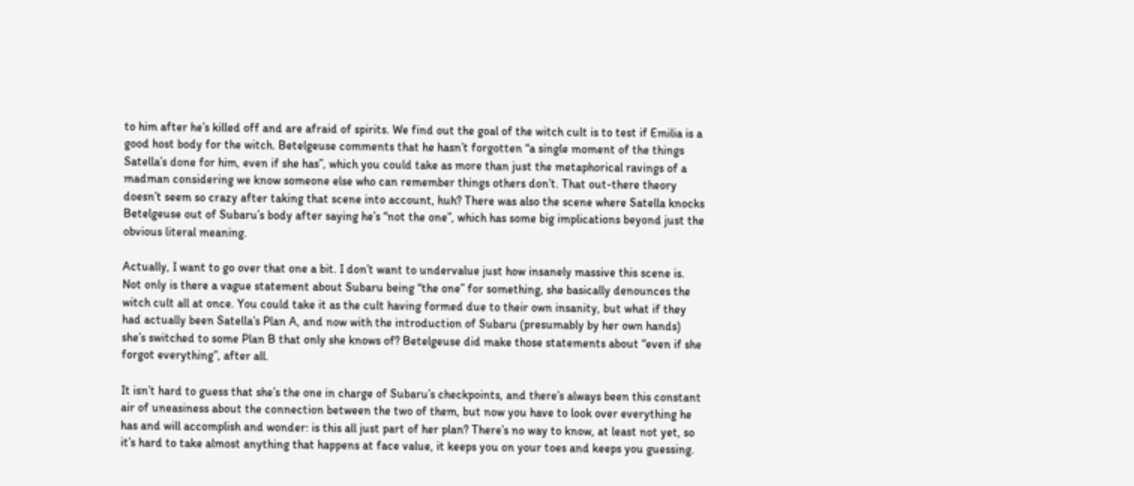to him after he’s killed off and are afraid of spirits. We find out the goal of the witch cult is to test if Emilia is a good host body for the witch. Betelgeuse comments that he hasn’t forgotten “a single moment of the things Satella’s done for him, even if she has”, which you could take as more than just the metaphorical ravings of a madman considering we know someone else who can remember things others don’t. That out-there theory doesn’t seem so crazy after taking that scene into account, huh? There was also the scene where Satella knocks Betelgeuse out of Subaru’s body after saying he’s “not the one”, which has some big implications beyond just the obvious literal meaning.

Actually, I want to go over that one a bit. I don’t want to undervalue just how insanely massive this scene is. Not only is there a vague statement about Subaru being “the one” for something, she basically denounces the witch cult all at once. You could take it as the cult having formed due to their own insanity, but what if they had actually been Satella’s Plan A, and now with the introduction of Subaru (presumably by her own hands) she’s switched to some Plan B that only she knows of? Betelgeuse did make those statements about “even if she forgot everything”, after all.

It isn’t hard to guess that she’s the one in charge of Subaru’s checkpoints, and there’s always been this constant air of uneasiness about the connection between the two of them, but now you have to look over everything he has and will accomplish and wonder: is this all just part of her plan? There’s no way to know, at least not yet, so it’s hard to take almost anything that happens at face value, it keeps you on your toes and keeps you guessing.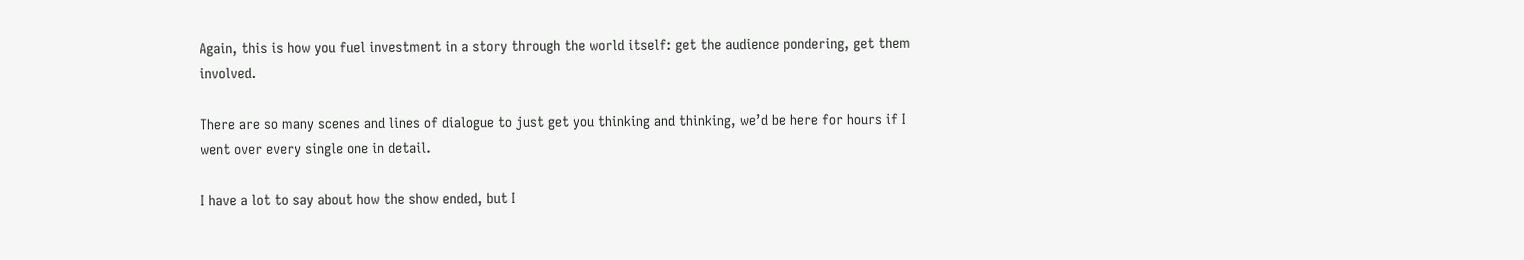Again, this is how you fuel investment in a story through the world itself: get the audience pondering, get them involved.

There are so many scenes and lines of dialogue to just get you thinking and thinking, we’d be here for hours if I went over every single one in detail.

I have a lot to say about how the show ended, but I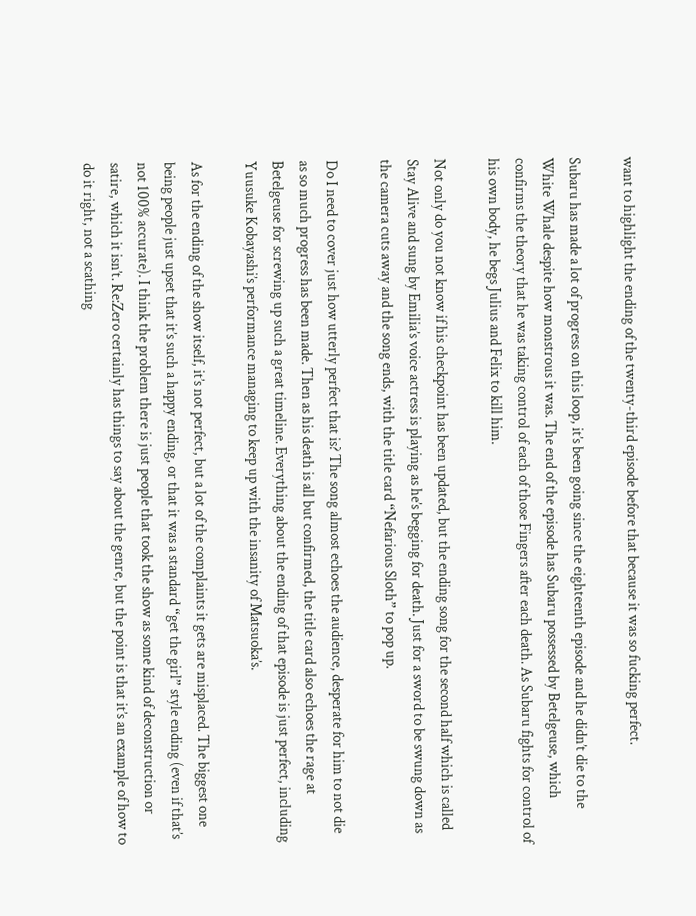want to highlight the ending of the twenty-third episode before that because it was so fucking perfect.

Subaru has made a lot of progress on this loop, it’s been going since the eighteenth episode and he didn’t die to the White Whale despite how monstrous it was. The end of the episode has Subaru possessed by Betelgeuse, which confirms the theory that he was taking control of each of those Fingers after each death. As Subaru fights for control of his own body, he begs Julius and Felix to kill him.

Not only do you not know if his checkpoint has been updated, but the ending song for the second half which is called Stay Alive and sung by Emilia’s voice actress is playing as he’s begging for death. Just for a sword to be swung down as the camera cuts away and the song ends, with the title card “Nefarious Sloth” to pop up.

Do I need to cover just how utterly perfect that is? The song almost echoes the audience, desperate for him to not die as so much progress has been made. Then as his death is all but confirmed, the title card also echoes the rage at Betelgeuse for screwing up such a great timeline. Everything about the ending of that episode is just perfect, including Yuusuke Kobayashi’s performance managing to keep up with the insanity of Matsuoka’s.

As for the ending of the show itself, it’s not perfect, but a lot of the complaints it gets are misplaced. The biggest one being people just upset that it’s such a happy ending, or that it was a standard “get the girl” style ending (even if that’s not 100% accurate). I think the problem there is just people that took the show as some kind of deconstruction or satire, which it isn’t. Re:Zero certainly has things to say about the genre, but the point is that it’s an example of how to do it right, not a scathing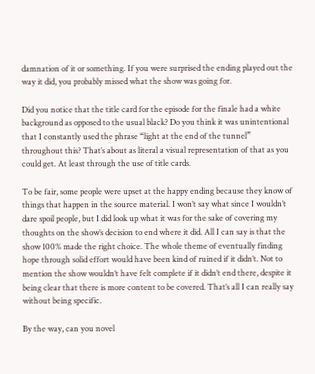damnation of it or something. If you were surprised the ending played out the way it did, you probably missed what the show was going for.

Did you notice that the title card for the episode for the finale had a white background as opposed to the usual black? Do you think it was unintentional that I constantly used the phrase “light at the end of the tunnel” throughout this? That’s about as literal a visual representation of that as you could get. At least through the use of title cards.

To be fair, some people were upset at the happy ending because they know of things that happen in the source material. I won’t say what since I wouldn’t dare spoil people, but I did look up what it was for the sake of covering my thoughts on the show’s decision to end where it did. All I can say is that the show 100% made the right choice. The whole theme of eventually finding hope through solid effort would have been kind of ruined if it didn’t. Not to mention the show wouldn’t have felt complete if it didn’t end there, despite it being clear that there is more content to be covered. That’s all I can really say without being specific.

By the way, can you novel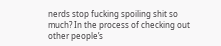nerds stop fucking spoiling shit so much? In the process of checking out other people’s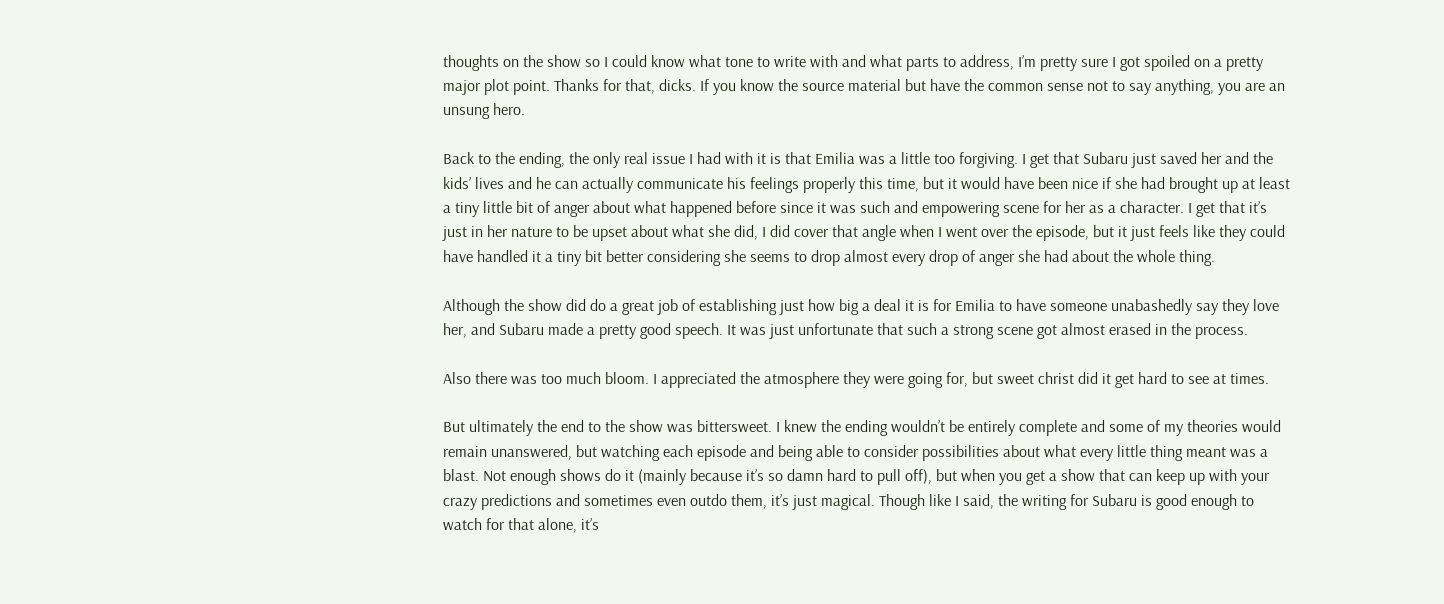thoughts on the show so I could know what tone to write with and what parts to address, I’m pretty sure I got spoiled on a pretty major plot point. Thanks for that, dicks. If you know the source material but have the common sense not to say anything, you are an unsung hero.

Back to the ending, the only real issue I had with it is that Emilia was a little too forgiving. I get that Subaru just saved her and the kids’ lives and he can actually communicate his feelings properly this time, but it would have been nice if she had brought up at least a tiny little bit of anger about what happened before since it was such and empowering scene for her as a character. I get that it’s just in her nature to be upset about what she did, I did cover that angle when I went over the episode, but it just feels like they could have handled it a tiny bit better considering she seems to drop almost every drop of anger she had about the whole thing.

Although the show did do a great job of establishing just how big a deal it is for Emilia to have someone unabashedly say they love her, and Subaru made a pretty good speech. It was just unfortunate that such a strong scene got almost erased in the process.

Also there was too much bloom. I appreciated the atmosphere they were going for, but sweet christ did it get hard to see at times.

But ultimately the end to the show was bittersweet. I knew the ending wouldn’t be entirely complete and some of my theories would remain unanswered, but watching each episode and being able to consider possibilities about what every little thing meant was a blast. Not enough shows do it (mainly because it’s so damn hard to pull off), but when you get a show that can keep up with your crazy predictions and sometimes even outdo them, it’s just magical. Though like I said, the writing for Subaru is good enough to watch for that alone, it’s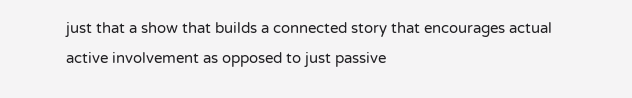just that a show that builds a connected story that encourages actual active involvement as opposed to just passive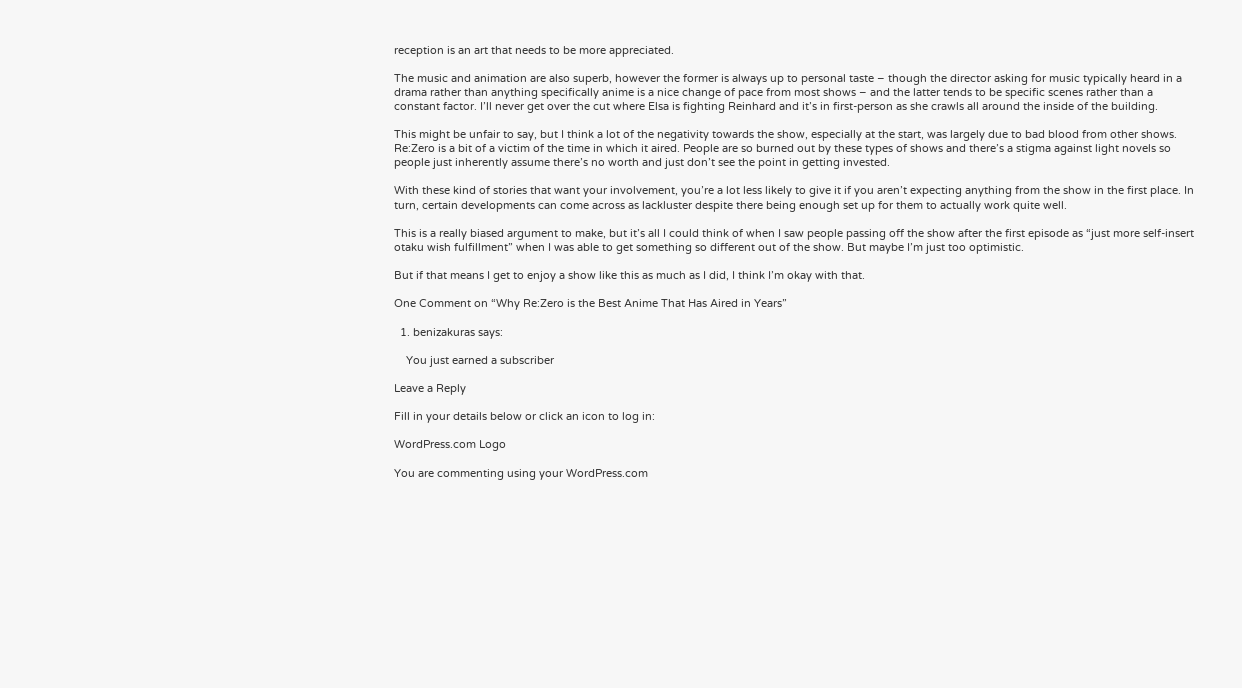reception is an art that needs to be more appreciated.

The music and animation are also superb, however the former is always up to personal taste – though the director asking for music typically heard in a drama rather than anything specifically anime is a nice change of pace from most shows – and the latter tends to be specific scenes rather than a constant factor. I’ll never get over the cut where Elsa is fighting Reinhard and it’s in first-person as she crawls all around the inside of the building.

This might be unfair to say, but I think a lot of the negativity towards the show, especially at the start, was largely due to bad blood from other shows. Re:Zero is a bit of a victim of the time in which it aired. People are so burned out by these types of shows and there’s a stigma against light novels so people just inherently assume there’s no worth and just don’t see the point in getting invested.

With these kind of stories that want your involvement, you’re a lot less likely to give it if you aren’t expecting anything from the show in the first place. In turn, certain developments can come across as lackluster despite there being enough set up for them to actually work quite well.

This is a really biased argument to make, but it’s all I could think of when I saw people passing off the show after the first episode as “just more self-insert otaku wish fulfillment” when I was able to get something so different out of the show. But maybe I’m just too optimistic.

But if that means I get to enjoy a show like this as much as I did, I think I’m okay with that.

One Comment on “Why Re:Zero is the Best Anime That Has Aired in Years”

  1. benizakuras says:

    You just earned a subscriber

Leave a Reply

Fill in your details below or click an icon to log in:

WordPress.com Logo

You are commenting using your WordPress.com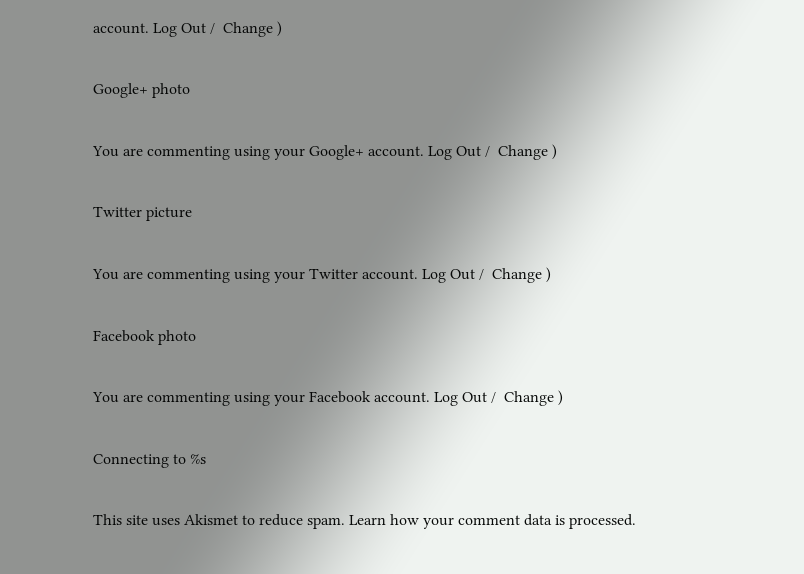account. Log Out /  Change )

Google+ photo

You are commenting using your Google+ account. Log Out /  Change )

Twitter picture

You are commenting using your Twitter account. Log Out /  Change )

Facebook photo

You are commenting using your Facebook account. Log Out /  Change )

Connecting to %s

This site uses Akismet to reduce spam. Learn how your comment data is processed.